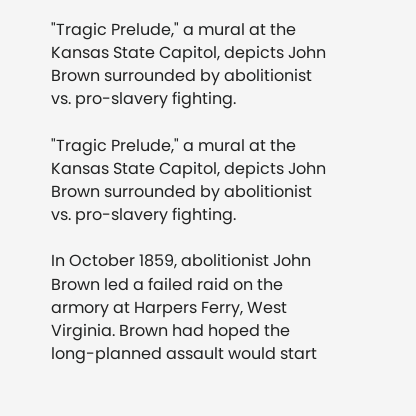"Tragic Prelude," a mural at the Kansas State Capitol, depicts John Brown surrounded by abolitionist vs. pro-slavery fighting.

"Tragic Prelude," a mural at the Kansas State Capitol, depicts John Brown surrounded by abolitionist vs. pro-slavery fighting.

In October 1859, abolitionist John Brown led a failed raid on the armory at Harpers Ferry, West Virginia. Brown had hoped the long-planned assault would start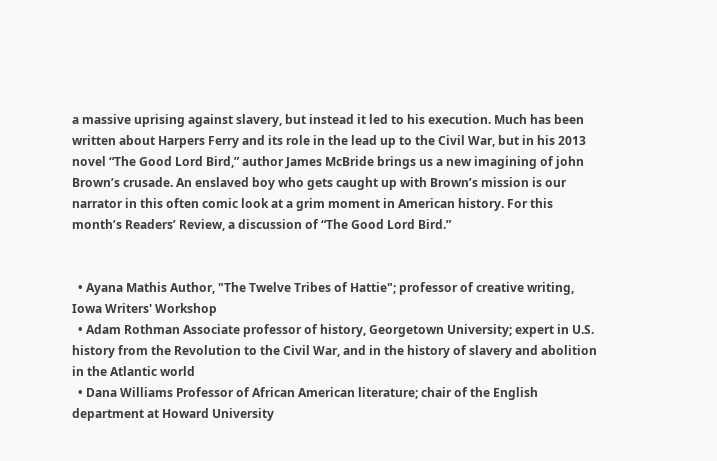a massive uprising against slavery, but instead it led to his execution. Much has been written about Harpers Ferry and its role in the lead up to the Civil War, but in his 2013 novel “The Good Lord Bird,” author James McBride brings us a new imagining of john Brown’s crusade. An enslaved boy who gets caught up with Brown’s mission is our narrator in this often comic look at a grim moment in American history. For this month’s Readers’ Review, a discussion of “The Good Lord Bird.”


  • Ayana Mathis Author, "The Twelve Tribes of Hattie"; professor of creative writing, Iowa Writers' Workshop
  • Adam Rothman Associate professor of history, Georgetown University; expert in U.S. history from the Revolution to the Civil War, and in the history of slavery and abolition in the Atlantic world
  • Dana Williams Professor of African American literature; chair of the English department at Howard University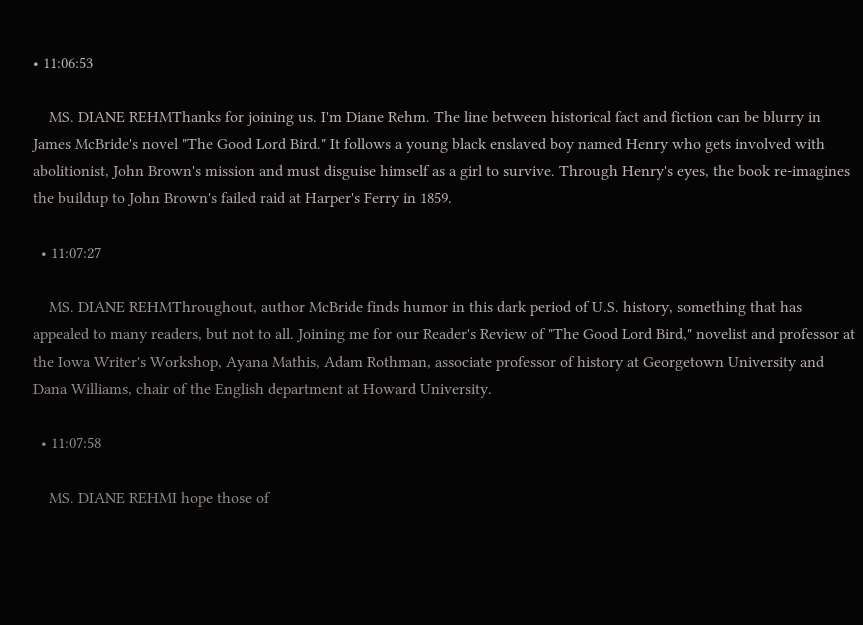• 11:06:53

    MS. DIANE REHMThanks for joining us. I'm Diane Rehm. The line between historical fact and fiction can be blurry in James McBride's novel "The Good Lord Bird." It follows a young black enslaved boy named Henry who gets involved with abolitionist, John Brown's mission and must disguise himself as a girl to survive. Through Henry's eyes, the book re-imagines the buildup to John Brown's failed raid at Harper's Ferry in 1859.

  • 11:07:27

    MS. DIANE REHMThroughout, author McBride finds humor in this dark period of U.S. history, something that has appealed to many readers, but not to all. Joining me for our Reader's Review of "The Good Lord Bird," novelist and professor at the Iowa Writer's Workshop, Ayana Mathis, Adam Rothman, associate professor of history at Georgetown University and Dana Williams, chair of the English department at Howard University.

  • 11:07:58

    MS. DIANE REHMI hope those of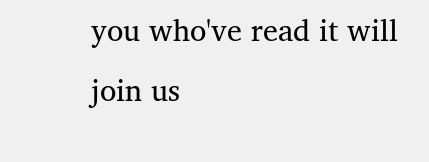you who've read it will join us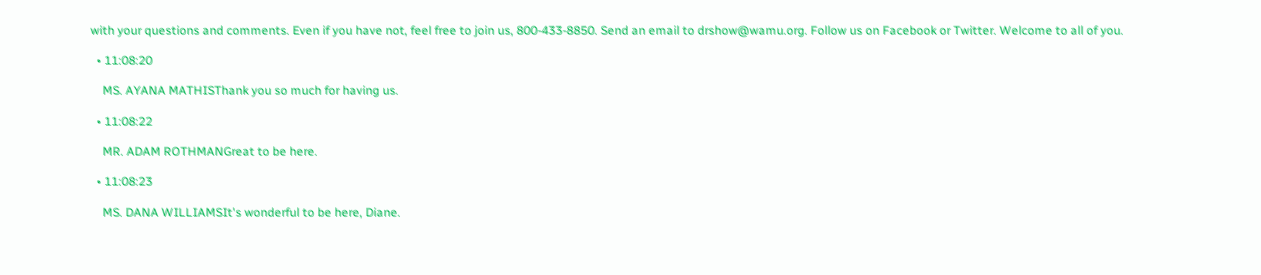with your questions and comments. Even if you have not, feel free to join us, 800-433-8850. Send an email to drshow@wamu.org. Follow us on Facebook or Twitter. Welcome to all of you.

  • 11:08:20

    MS. AYANA MATHISThank you so much for having us.

  • 11:08:22

    MR. ADAM ROTHMANGreat to be here.

  • 11:08:23

    MS. DANA WILLIAMSIt's wonderful to be here, Diane.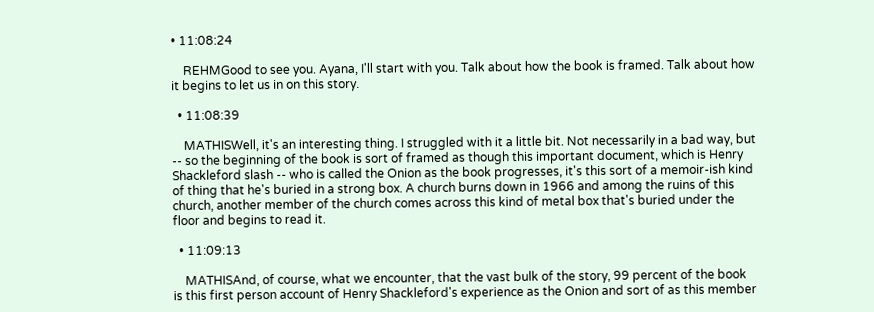• 11:08:24

    REHMGood to see you. Ayana, I'll start with you. Talk about how the book is framed. Talk about how it begins to let us in on this story.

  • 11:08:39

    MATHISWell, it's an interesting thing. I struggled with it a little bit. Not necessarily in a bad way, but -- so the beginning of the book is sort of framed as though this important document, which is Henry Shackleford slash -- who is called the Onion as the book progresses, it's this sort of a memoir-ish kind of thing that he's buried in a strong box. A church burns down in 1966 and among the ruins of this church, another member of the church comes across this kind of metal box that's buried under the floor and begins to read it.

  • 11:09:13

    MATHISAnd, of course, what we encounter, that the vast bulk of the story, 99 percent of the book is this first person account of Henry Shackleford's experience as the Onion and sort of as this member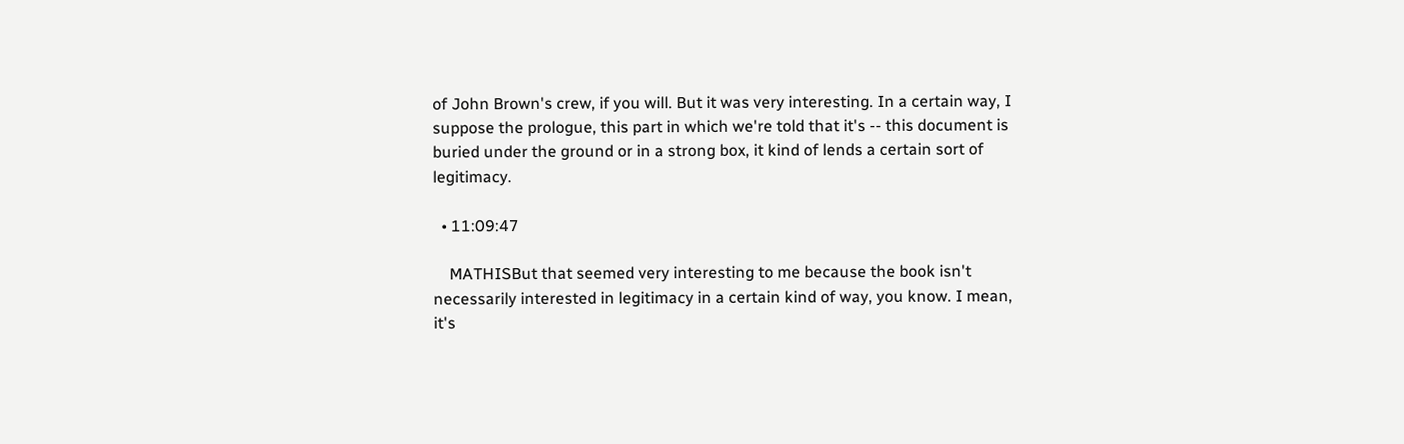of John Brown's crew, if you will. But it was very interesting. In a certain way, I suppose the prologue, this part in which we're told that it's -- this document is buried under the ground or in a strong box, it kind of lends a certain sort of legitimacy.

  • 11:09:47

    MATHISBut that seemed very interesting to me because the book isn't necessarily interested in legitimacy in a certain kind of way, you know. I mean, it's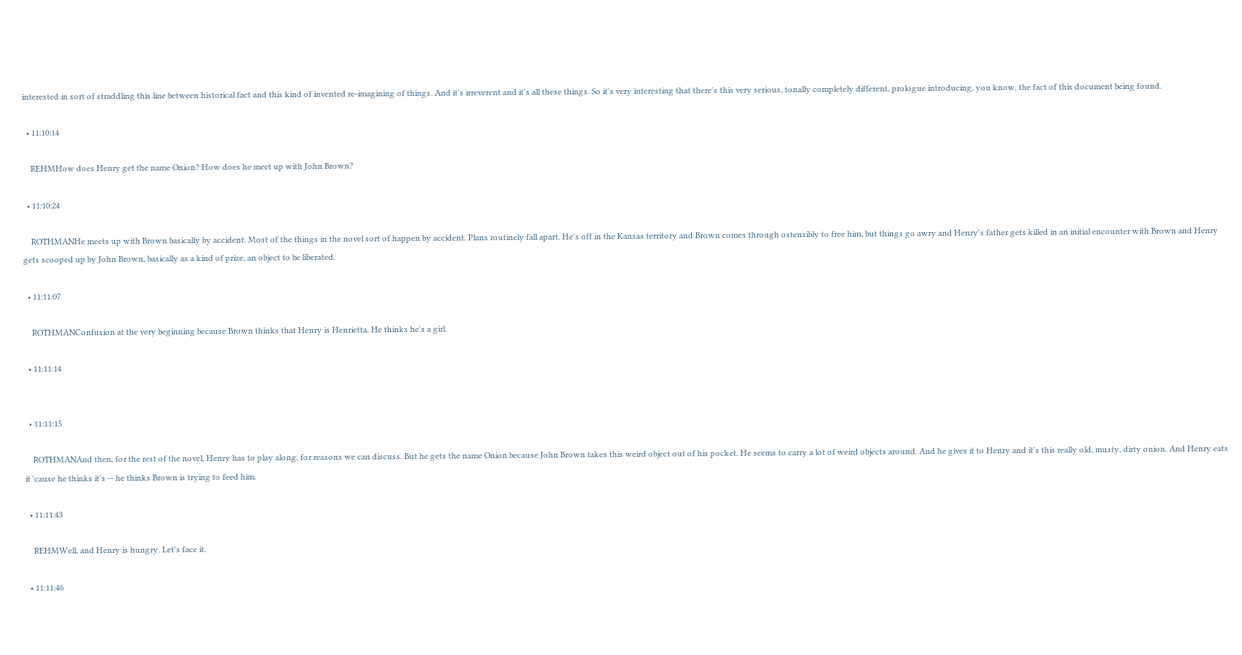interested in sort of straddling this line between historical fact and this kind of invented re-imagining of things. And it's irreverent and it's all these things. So it's very interesting that there's this very serious, tonally completely different, prologue introducing, you know, the fact of this document being found.

  • 11:10:14

    REHMHow does Henry get the name Onion? How does he meet up with John Brown?

  • 11:10:24

    ROTHMANHe meets up with Brown basically by accident. Most of the things in the novel sort of happen by accident. Plans routinely fall apart. He's off in the Kansas territory and Brown comes through ostensibly to free him, but things go awry and Henry's father gets killed in an initial encounter with Brown and Henry gets scooped up by John Brown, basically as a kind of prize, an object to be liberated.

  • 11:11:07

    ROTHMANConfusion at the very beginning because Brown thinks that Henry is Henrietta. He thinks he's a girl.

  • 11:11:14


  • 11:11:15

    ROTHMANAnd then, for the rest of the novel, Henry has to play along, for reasons we can discuss. But he gets the name Onion because John Brown takes this weird object out of his pocket. He seems to carry a lot of weird objects around. And he gives it to Henry and it's this really old, musty, dirty onion. And Henry eats it 'cause he thinks it's -- he thinks Brown is trying to feed him.

  • 11:11:43

    REHMWell, and Henry is hungry. Let's face it.

  • 11:11:46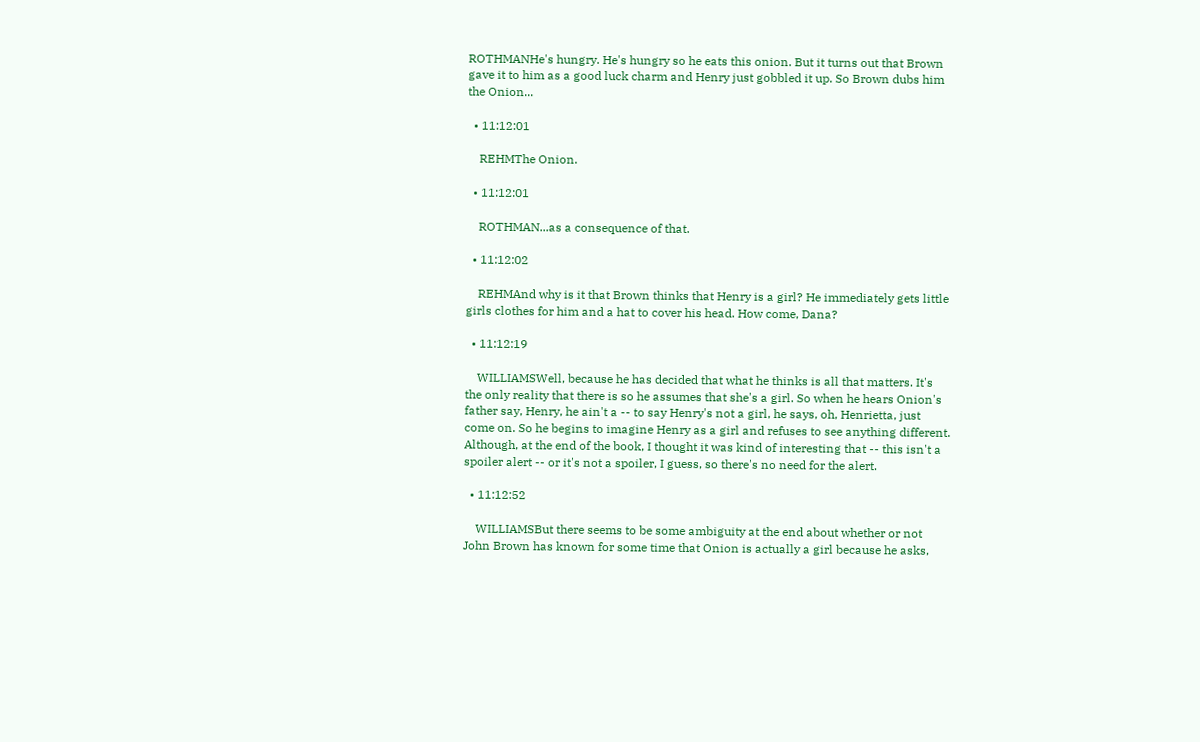ROTHMANHe's hungry. He's hungry so he eats this onion. But it turns out that Brown gave it to him as a good luck charm and Henry just gobbled it up. So Brown dubs him the Onion...

  • 11:12:01

    REHMThe Onion.

  • 11:12:01

    ROTHMAN...as a consequence of that.

  • 11:12:02

    REHMAnd why is it that Brown thinks that Henry is a girl? He immediately gets little girls clothes for him and a hat to cover his head. How come, Dana?

  • 11:12:19

    WILLIAMSWell, because he has decided that what he thinks is all that matters. It's the only reality that there is so he assumes that she's a girl. So when he hears Onion's father say, Henry, he ain't a -- to say Henry's not a girl, he says, oh, Henrietta, just come on. So he begins to imagine Henry as a girl and refuses to see anything different. Although, at the end of the book, I thought it was kind of interesting that -- this isn't a spoiler alert -- or it's not a spoiler, I guess, so there's no need for the alert.

  • 11:12:52

    WILLIAMSBut there seems to be some ambiguity at the end about whether or not John Brown has known for some time that Onion is actually a girl because he asks,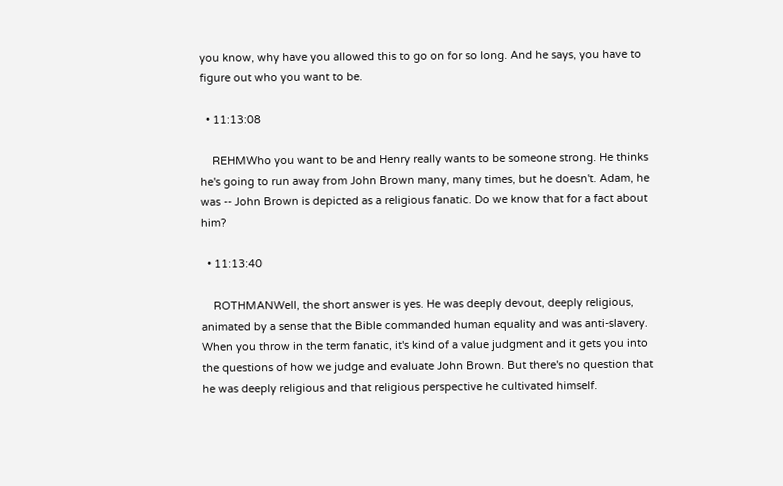you know, why have you allowed this to go on for so long. And he says, you have to figure out who you want to be.

  • 11:13:08

    REHMWho you want to be and Henry really wants to be someone strong. He thinks he's going to run away from John Brown many, many times, but he doesn't. Adam, he was -- John Brown is depicted as a religious fanatic. Do we know that for a fact about him?

  • 11:13:40

    ROTHMANWell, the short answer is yes. He was deeply devout, deeply religious, animated by a sense that the Bible commanded human equality and was anti-slavery. When you throw in the term fanatic, it's kind of a value judgment and it gets you into the questions of how we judge and evaluate John Brown. But there's no question that he was deeply religious and that religious perspective he cultivated himself.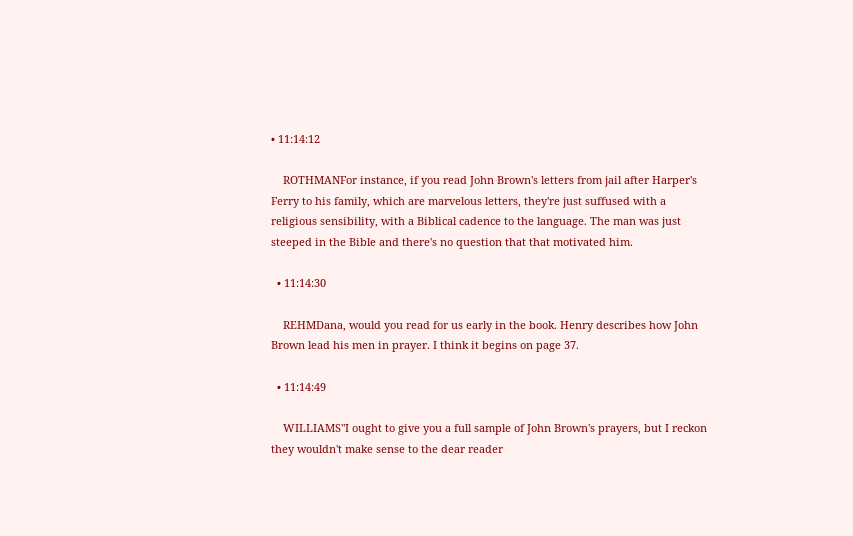• 11:14:12

    ROTHMANFor instance, if you read John Brown's letters from jail after Harper's Ferry to his family, which are marvelous letters, they're just suffused with a religious sensibility, with a Biblical cadence to the language. The man was just steeped in the Bible and there's no question that that motivated him.

  • 11:14:30

    REHMDana, would you read for us early in the book. Henry describes how John Brown lead his men in prayer. I think it begins on page 37.

  • 11:14:49

    WILLIAMS"I ought to give you a full sample of John Brown's prayers, but I reckon they wouldn't make sense to the dear reader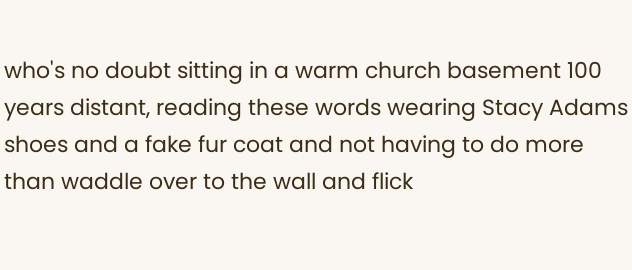who's no doubt sitting in a warm church basement 100 years distant, reading these words wearing Stacy Adams shoes and a fake fur coat and not having to do more than waddle over to the wall and flick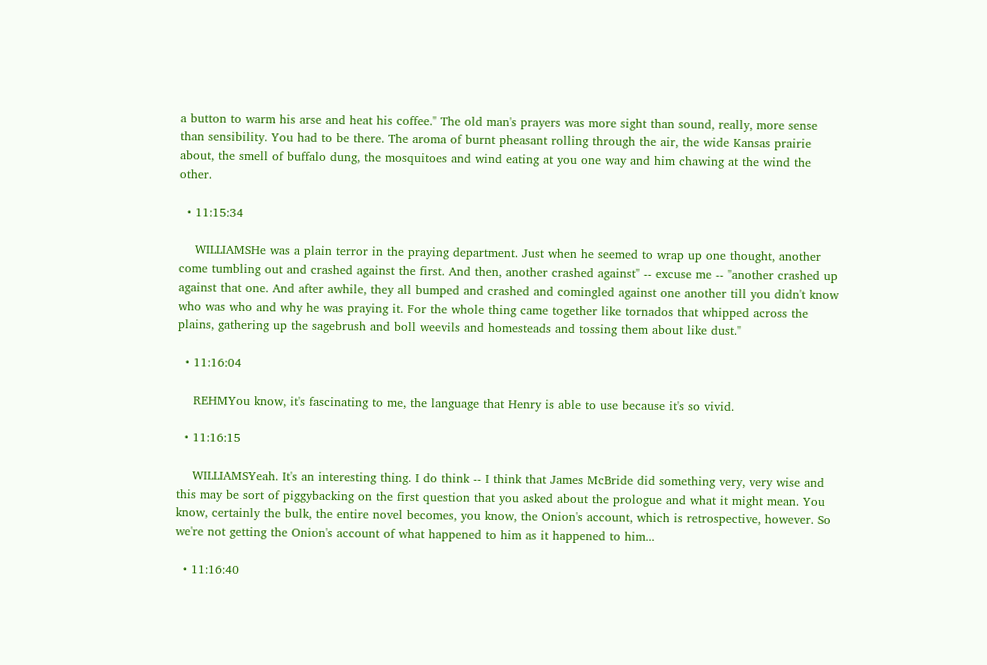a button to warm his arse and heat his coffee." The old man's prayers was more sight than sound, really, more sense than sensibility. You had to be there. The aroma of burnt pheasant rolling through the air, the wide Kansas prairie about, the smell of buffalo dung, the mosquitoes and wind eating at you one way and him chawing at the wind the other.

  • 11:15:34

    WILLIAMSHe was a plain terror in the praying department. Just when he seemed to wrap up one thought, another come tumbling out and crashed against the first. And then, another crashed against" -- excuse me -- "another crashed up against that one. And after awhile, they all bumped and crashed and comingled against one another till you didn't know who was who and why he was praying it. For the whole thing came together like tornados that whipped across the plains, gathering up the sagebrush and boll weevils and homesteads and tossing them about like dust."

  • 11:16:04

    REHMYou know, it's fascinating to me, the language that Henry is able to use because it's so vivid.

  • 11:16:15

    WILLIAMSYeah. It's an interesting thing. I do think -- I think that James McBride did something very, very wise and this may be sort of piggybacking on the first question that you asked about the prologue and what it might mean. You know, certainly the bulk, the entire novel becomes, you know, the Onion's account, which is retrospective, however. So we're not getting the Onion's account of what happened to him as it happened to him...

  • 11:16:40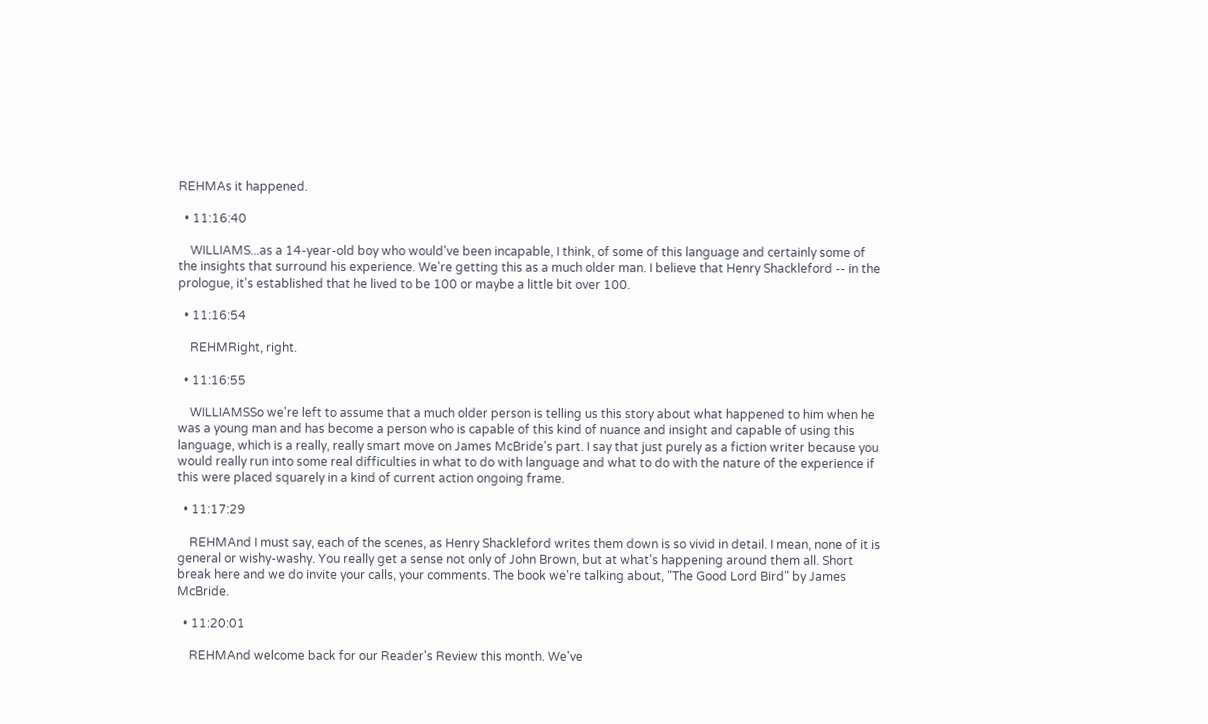REHMAs it happened.

  • 11:16:40

    WILLIAMS...as a 14-year-old boy who would've been incapable, I think, of some of this language and certainly some of the insights that surround his experience. We're getting this as a much older man. I believe that Henry Shackleford -- in the prologue, it's established that he lived to be 100 or maybe a little bit over 100.

  • 11:16:54

    REHMRight, right.

  • 11:16:55

    WILLIAMSSo we're left to assume that a much older person is telling us this story about what happened to him when he was a young man and has become a person who is capable of this kind of nuance and insight and capable of using this language, which is a really, really smart move on James McBride's part. I say that just purely as a fiction writer because you would really run into some real difficulties in what to do with language and what to do with the nature of the experience if this were placed squarely in a kind of current action ongoing frame.

  • 11:17:29

    REHMAnd I must say, each of the scenes, as Henry Shackleford writes them down is so vivid in detail. I mean, none of it is general or wishy-washy. You really get a sense not only of John Brown, but at what's happening around them all. Short break here and we do invite your calls, your comments. The book we're talking about, "The Good Lord Bird" by James McBride.

  • 11:20:01

    REHMAnd welcome back for our Reader's Review this month. We've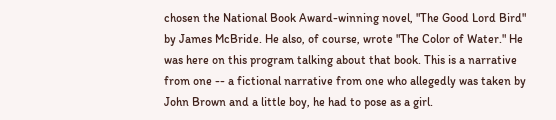chosen the National Book Award-winning novel, "The Good Lord Bird" by James McBride. He also, of course, wrote "The Color of Water." He was here on this program talking about that book. This is a narrative from one -- a fictional narrative from one who allegedly was taken by John Brown and a little boy, he had to pose as a girl.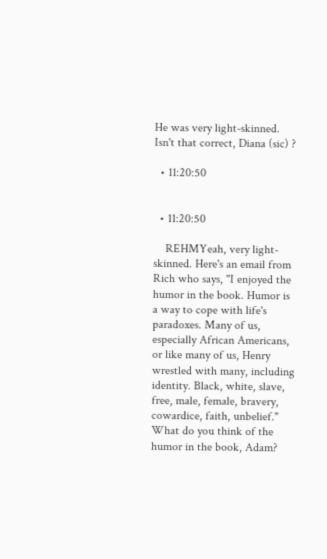He was very light-skinned. Isn't that correct, Diana (sic) ?

  • 11:20:50


  • 11:20:50

    REHMYeah, very light-skinned. Here's an email from Rich who says, "I enjoyed the humor in the book. Humor is a way to cope with life's paradoxes. Many of us, especially African Americans, or like many of us, Henry wrestled with many, including identity. Black, white, slave, free, male, female, bravery, cowardice, faith, unbelief." What do you think of the humor in the book, Adam?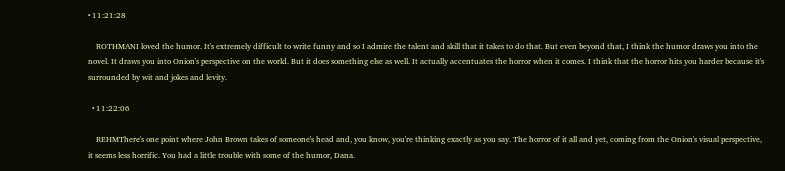• 11:21:28

    ROTHMANI loved the humor. It's extremely difficult to write funny and so I admire the talent and skill that it takes to do that. But even beyond that, I think the humor draws you into the novel. It draws you into Onion's perspective on the world. But it does something else as well. It actually accentuates the horror when it comes. I think that the horror hits you harder because it's surrounded by wit and jokes and levity.

  • 11:22:06

    REHMThere's one point where John Brown takes of someone's head and, you know, you're thinking exactly as you say. The horror of it all and yet, coming from the Onion's visual perspective, it seems less horrific. You had a little trouble with some of the humor, Dana.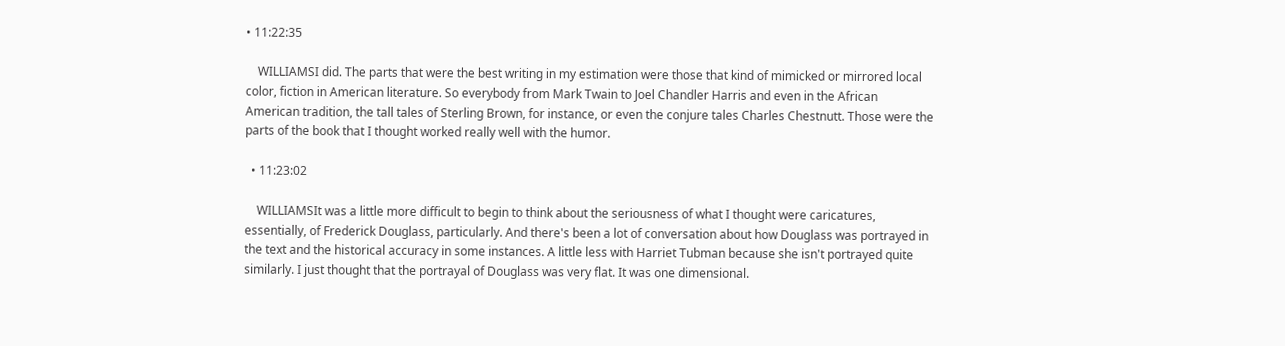• 11:22:35

    WILLIAMSI did. The parts that were the best writing in my estimation were those that kind of mimicked or mirrored local color, fiction in American literature. So everybody from Mark Twain to Joel Chandler Harris and even in the African American tradition, the tall tales of Sterling Brown, for instance, or even the conjure tales Charles Chestnutt. Those were the parts of the book that I thought worked really well with the humor.

  • 11:23:02

    WILLIAMSIt was a little more difficult to begin to think about the seriousness of what I thought were caricatures, essentially, of Frederick Douglass, particularly. And there's been a lot of conversation about how Douglass was portrayed in the text and the historical accuracy in some instances. A little less with Harriet Tubman because she isn't portrayed quite similarly. I just thought that the portrayal of Douglass was very flat. It was one dimensional.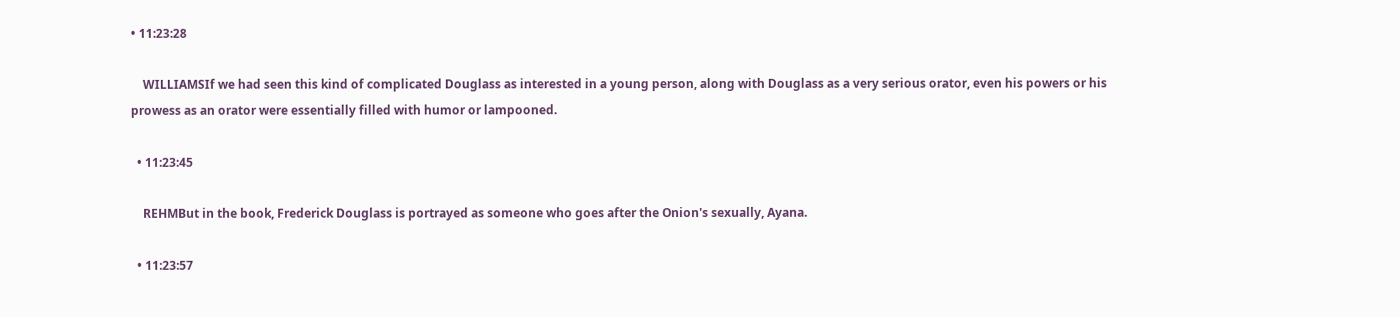• 11:23:28

    WILLIAMSIf we had seen this kind of complicated Douglass as interested in a young person, along with Douglass as a very serious orator, even his powers or his prowess as an orator were essentially filled with humor or lampooned.

  • 11:23:45

    REHMBut in the book, Frederick Douglass is portrayed as someone who goes after the Onion's sexually, Ayana.

  • 11:23:57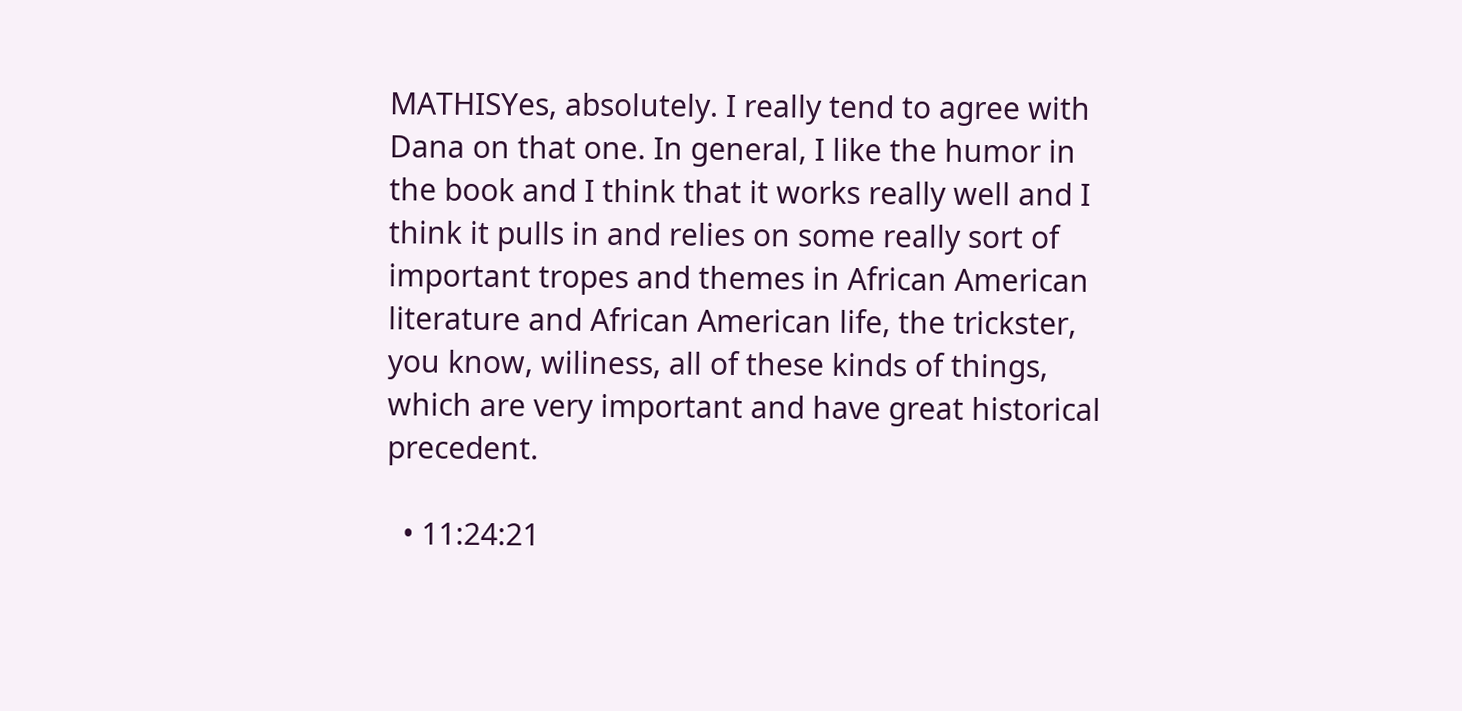MATHISYes, absolutely. I really tend to agree with Dana on that one. In general, I like the humor in the book and I think that it works really well and I think it pulls in and relies on some really sort of important tropes and themes in African American literature and African American life, the trickster, you know, wiliness, all of these kinds of things, which are very important and have great historical precedent.

  • 11:24:21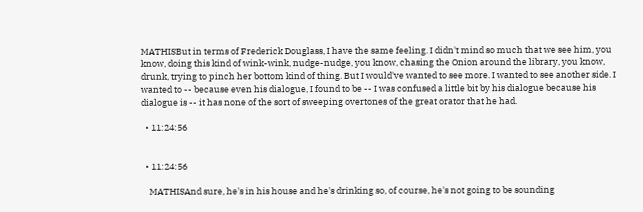MATHISBut in terms of Frederick Douglass, I have the same feeling. I didn't mind so much that we see him, you know, doing this kind of wink-wink, nudge-nudge, you know, chasing the Onion around the library, you know, drunk, trying to pinch her bottom kind of thing. But I would've wanted to see more. I wanted to see another side. I wanted to -- because even his dialogue, I found to be -- I was confused a little bit by his dialogue because his dialogue is -- it has none of the sort of sweeping overtones of the great orator that he had.

  • 11:24:56


  • 11:24:56

    MATHISAnd sure, he's in his house and he's drinking so, of course, he's not going to be sounding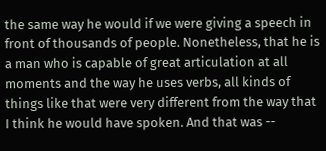the same way he would if we were giving a speech in front of thousands of people. Nonetheless, that he is a man who is capable of great articulation at all moments and the way he uses verbs, all kinds of things like that were very different from the way that I think he would have spoken. And that was --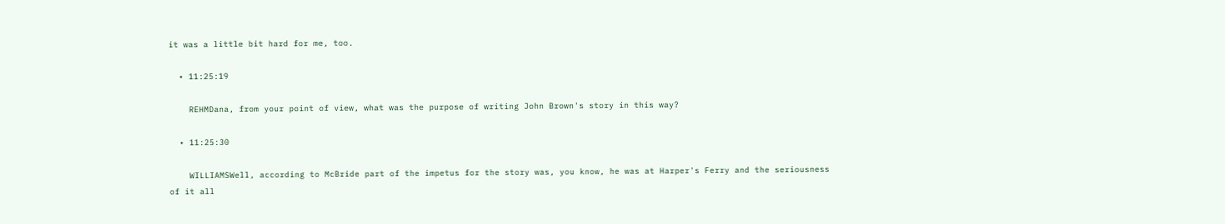it was a little bit hard for me, too.

  • 11:25:19

    REHMDana, from your point of view, what was the purpose of writing John Brown's story in this way?

  • 11:25:30

    WILLIAMSWell, according to McBride part of the impetus for the story was, you know, he was at Harper's Ferry and the seriousness of it all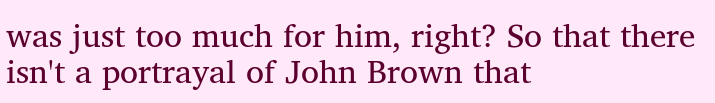was just too much for him, right? So that there isn't a portrayal of John Brown that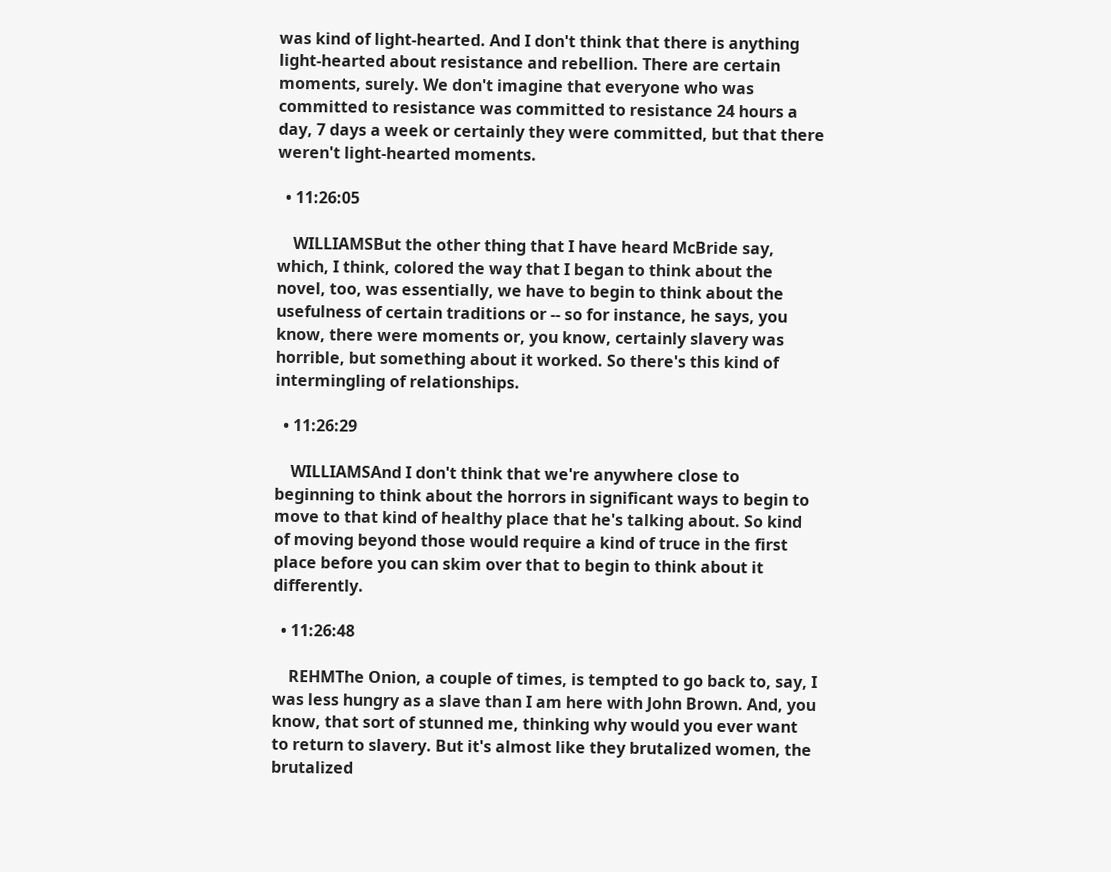was kind of light-hearted. And I don't think that there is anything light-hearted about resistance and rebellion. There are certain moments, surely. We don't imagine that everyone who was committed to resistance was committed to resistance 24 hours a day, 7 days a week or certainly they were committed, but that there weren't light-hearted moments.

  • 11:26:05

    WILLIAMSBut the other thing that I have heard McBride say, which, I think, colored the way that I began to think about the novel, too, was essentially, we have to begin to think about the usefulness of certain traditions or -- so for instance, he says, you know, there were moments or, you know, certainly slavery was horrible, but something about it worked. So there's this kind of intermingling of relationships.

  • 11:26:29

    WILLIAMSAnd I don't think that we're anywhere close to beginning to think about the horrors in significant ways to begin to move to that kind of healthy place that he's talking about. So kind of moving beyond those would require a kind of truce in the first place before you can skim over that to begin to think about it differently.

  • 11:26:48

    REHMThe Onion, a couple of times, is tempted to go back to, say, I was less hungry as a slave than I am here with John Brown. And, you know, that sort of stunned me, thinking why would you ever want to return to slavery. But it's almost like they brutalized women, the brutalized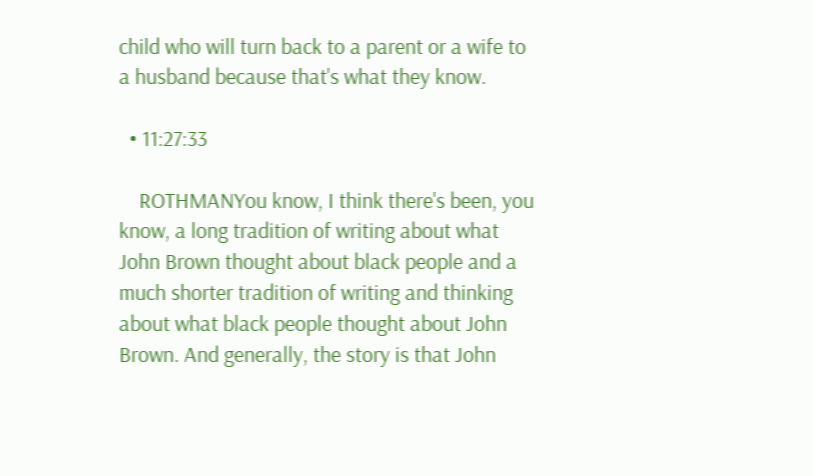child who will turn back to a parent or a wife to a husband because that's what they know.

  • 11:27:33

    ROTHMANYou know, I think there's been, you know, a long tradition of writing about what John Brown thought about black people and a much shorter tradition of writing and thinking about what black people thought about John Brown. And generally, the story is that John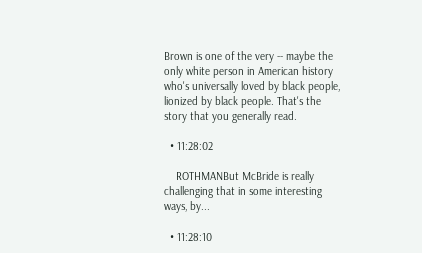Brown is one of the very -- maybe the only white person in American history who's universally loved by black people, lionized by black people. That's the story that you generally read.

  • 11:28:02

    ROTHMANBut McBride is really challenging that in some interesting ways, by...

  • 11:28:10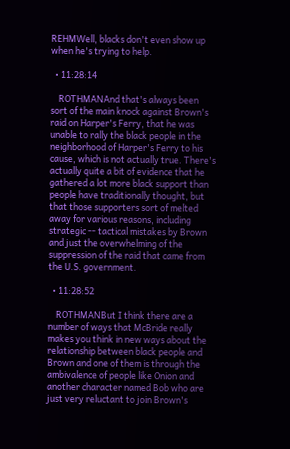REHMWell, blacks don't even show up when he's trying to help.

  • 11:28:14

    ROTHMANAnd that's always been sort of the main knock against Brown's raid on Harper's Ferry, that he was unable to rally the black people in the neighborhood of Harper's Ferry to his cause, which is not actually true. There's actually quite a bit of evidence that he gathered a lot more black support than people have traditionally thought, but that those supporters sort of melted away for various reasons, including strategic -- tactical mistakes by Brown and just the overwhelming of the suppression of the raid that came from the U.S. government.

  • 11:28:52

    ROTHMANBut I think there are a number of ways that McBride really makes you think in new ways about the relationship between black people and Brown and one of them is through the ambivalence of people like Onion and another character named Bob who are just very reluctant to join Brown's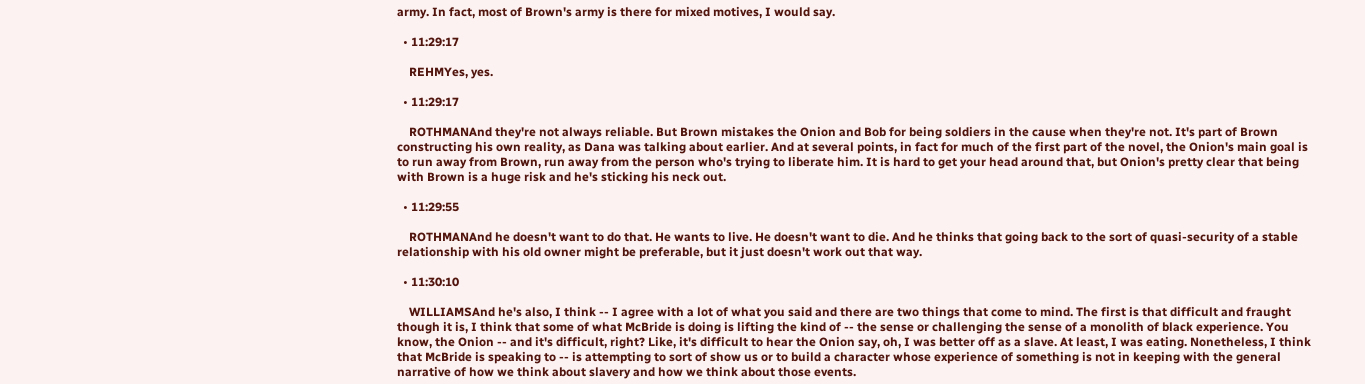army. In fact, most of Brown's army is there for mixed motives, I would say.

  • 11:29:17

    REHMYes, yes.

  • 11:29:17

    ROTHMANAnd they're not always reliable. But Brown mistakes the Onion and Bob for being soldiers in the cause when they're not. It's part of Brown constructing his own reality, as Dana was talking about earlier. And at several points, in fact for much of the first part of the novel, the Onion's main goal is to run away from Brown, run away from the person who's trying to liberate him. It is hard to get your head around that, but Onion's pretty clear that being with Brown is a huge risk and he's sticking his neck out.

  • 11:29:55

    ROTHMANAnd he doesn't want to do that. He wants to live. He doesn't want to die. And he thinks that going back to the sort of quasi-security of a stable relationship with his old owner might be preferable, but it just doesn't work out that way.

  • 11:30:10

    WILLIAMSAnd he's also, I think -- I agree with a lot of what you said and there are two things that come to mind. The first is that difficult and fraught though it is, I think that some of what McBride is doing is lifting the kind of -- the sense or challenging the sense of a monolith of black experience. You know, the Onion -- and it's difficult, right? Like, it's difficult to hear the Onion say, oh, I was better off as a slave. At least, I was eating. Nonetheless, I think that McBride is speaking to -- is attempting to sort of show us or to build a character whose experience of something is not in keeping with the general narrative of how we think about slavery and how we think about those events.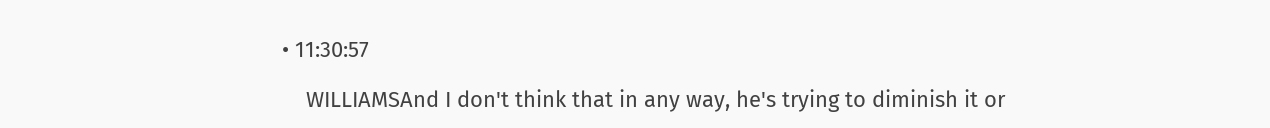• 11:30:57

    WILLIAMSAnd I don't think that in any way, he's trying to diminish it or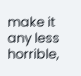make it any less horrible,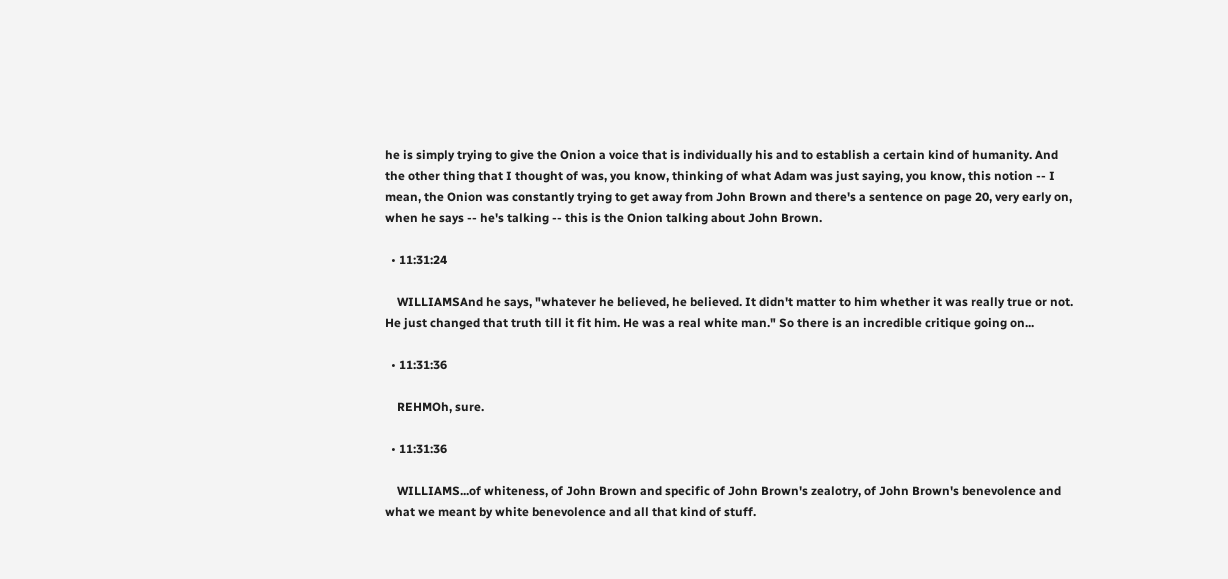he is simply trying to give the Onion a voice that is individually his and to establish a certain kind of humanity. And the other thing that I thought of was, you know, thinking of what Adam was just saying, you know, this notion -- I mean, the Onion was constantly trying to get away from John Brown and there's a sentence on page 20, very early on, when he says -- he's talking -- this is the Onion talking about John Brown.

  • 11:31:24

    WILLIAMSAnd he says, "whatever he believed, he believed. It didn't matter to him whether it was really true or not. He just changed that truth till it fit him. He was a real white man." So there is an incredible critique going on...

  • 11:31:36

    REHMOh, sure.

  • 11:31:36

    WILLIAMS...of whiteness, of John Brown and specific of John Brown's zealotry, of John Brown's benevolence and what we meant by white benevolence and all that kind of stuff.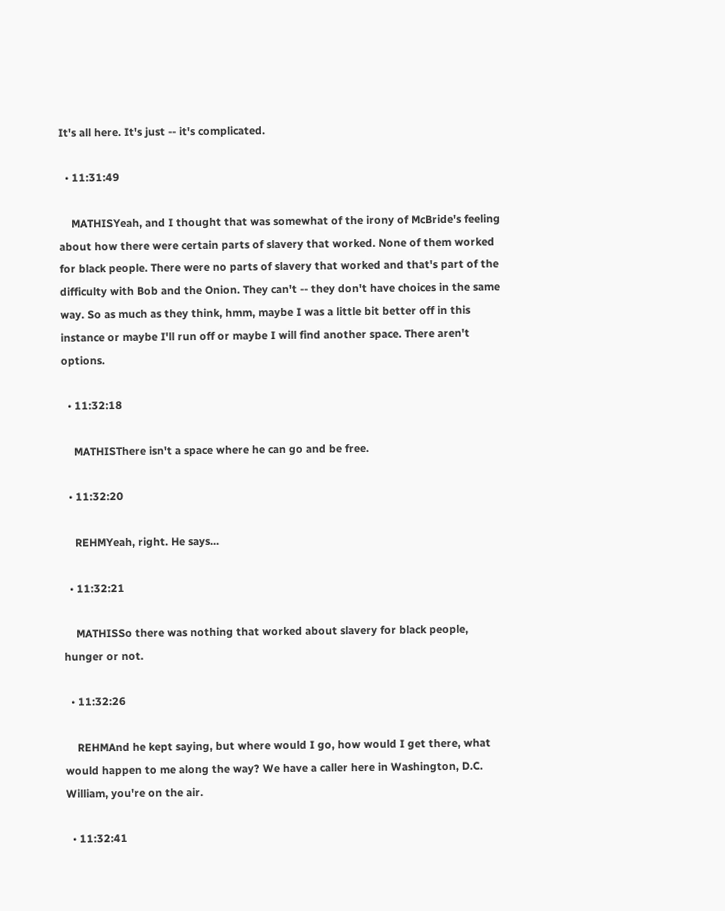It's all here. It's just -- it's complicated.

  • 11:31:49

    MATHISYeah, and I thought that was somewhat of the irony of McBride's feeling about how there were certain parts of slavery that worked. None of them worked for black people. There were no parts of slavery that worked and that's part of the difficulty with Bob and the Onion. They can't -- they don't have choices in the same way. So as much as they think, hmm, maybe I was a little bit better off in this instance or maybe I'll run off or maybe I will find another space. There aren't options.

  • 11:32:18

    MATHISThere isn't a space where he can go and be free.

  • 11:32:20

    REHMYeah, right. He says...

  • 11:32:21

    MATHISSo there was nothing that worked about slavery for black people, hunger or not.

  • 11:32:26

    REHMAnd he kept saying, but where would I go, how would I get there, what would happen to me along the way? We have a caller here in Washington, D.C. William, you're on the air.

  • 11:32:41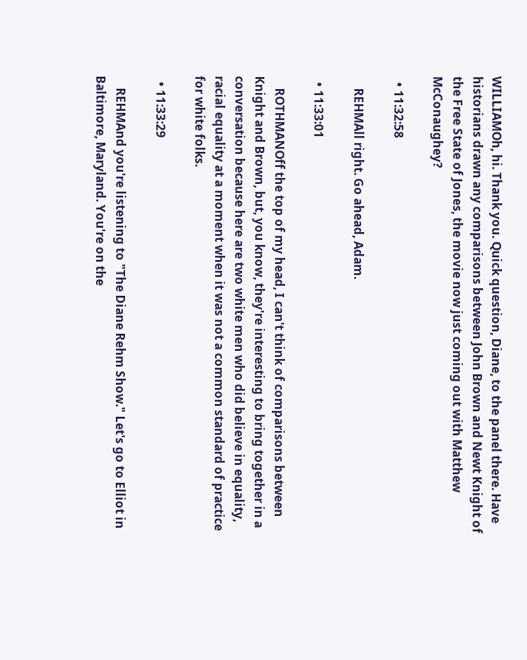WILLIAMOh, hi. Thank you. Quick question, Diane, to the panel there. Have historians drawn any comparisons between John Brown and Newt Knight of the Free State of Jones, the movie now just coming out with Matthew McConaughey?

  • 11:32:58

    REHMAll right. Go ahead, Adam.

  • 11:33:01

    ROTHMANOff the top of my head, I can't think of comparisons between Knight and Brown, but, you know, they're interesting to bring together in a conversation because here are two white men who did believe in equality, racial equality at a moment when it was not a common standard of practice for white folks.

  • 11:33:29

    REHMAnd you're listening to "The Diane Rehm Show." Let's go to Elliot in Baltimore, Maryland. You're on the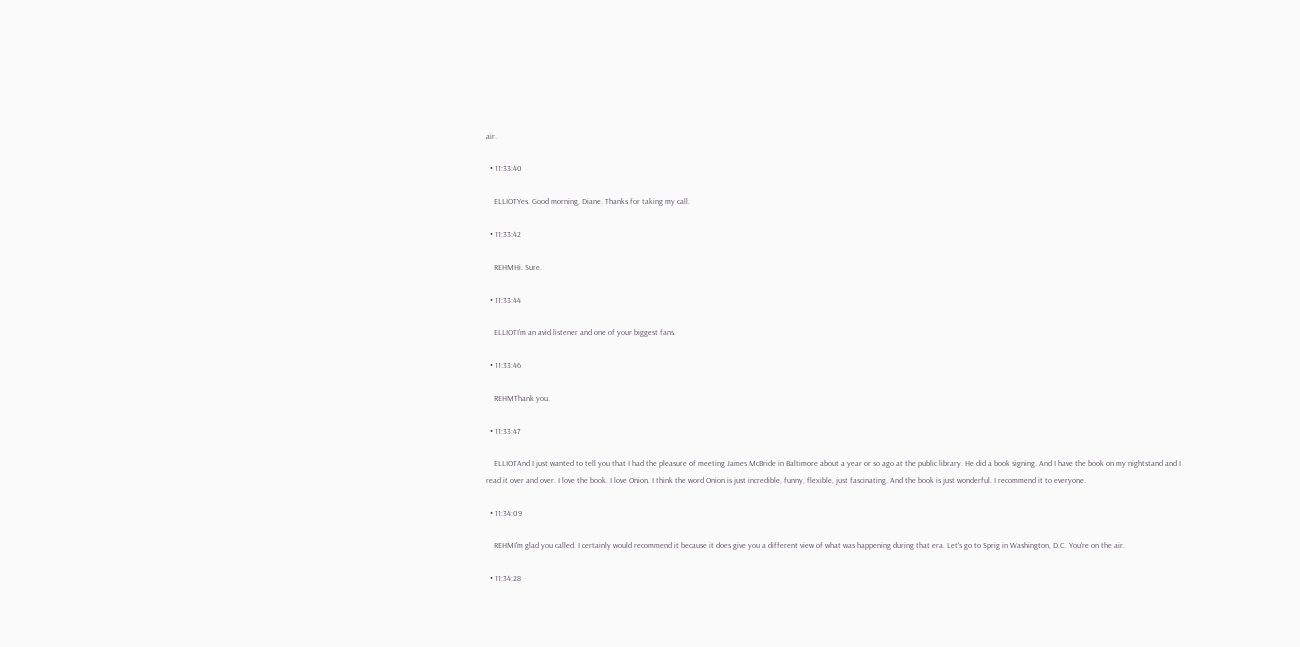air.

  • 11:33:40

    ELLIOTYes. Good morning, Diane. Thanks for taking my call.

  • 11:33:42

    REHMHi. Sure.

  • 11:33:44

    ELLIOTI'm an avid listener and one of your biggest fans.

  • 11:33:46

    REHMThank you.

  • 11:33:47

    ELLIOTAnd I just wanted to tell you that I had the pleasure of meeting James McBride in Baltimore about a year or so ago at the public library. He did a book signing. And I have the book on my nightstand and I read it over and over. I love the book. I love Onion. I think the word Onion is just incredible, funny, flexible, just fascinating. And the book is just wonderful. I recommend it to everyone.

  • 11:34:09

    REHMI'm glad you called. I certainly would recommend it because it does give you a different view of what was happening during that era. Let's go to Sprig in Washington, D.C. You're on the air.

  • 11:34:28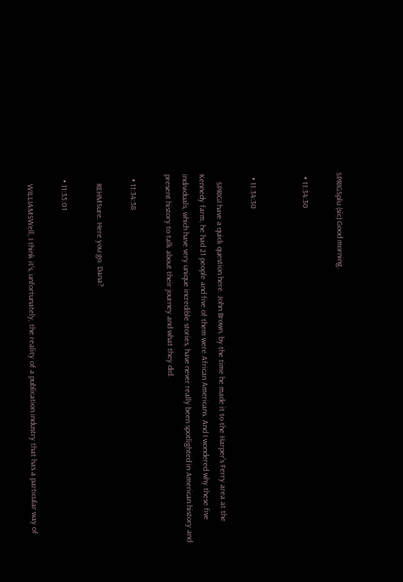SPRIGSplu (sic) Good morning.

  • 11:34:30


  • 11:34:30

    SPRIGI have a quick question here. John Brown, by the time he made it to the Harper's Ferry area at the Kennedy farm, he had 21 people and five of them were African Americans. And I wondered why these five individuals, which have very unique incredible stories, have never really been spotlighted in American history and present history to talk about their journey and what they did.

  • 11:34:58

    REHMSure. Here you go. Dana?

  • 11:35:01

    WILLIAMSWell, I think it's, unfortunately, the reality of a publication industry that has a particular way of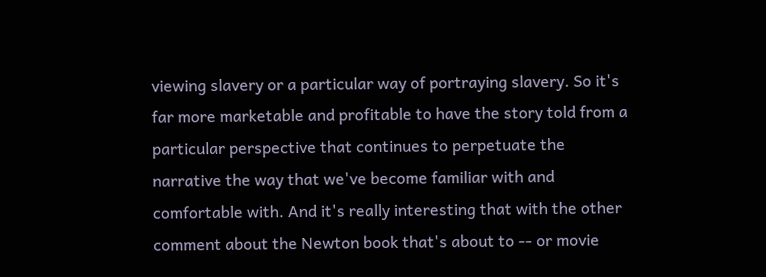viewing slavery or a particular way of portraying slavery. So it's far more marketable and profitable to have the story told from a particular perspective that continues to perpetuate the narrative the way that we've become familiar with and comfortable with. And it's really interesting that with the other comment about the Newton book that's about to -- or movie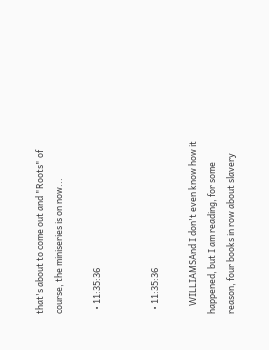that's about to come out and "Roots" of course, the miniseries is on now...

  • 11:35:36


  • 11:35:36

    WILLIAMSAnd I don't even know how it happened, but I am reading, for some reason, four books in row about slavery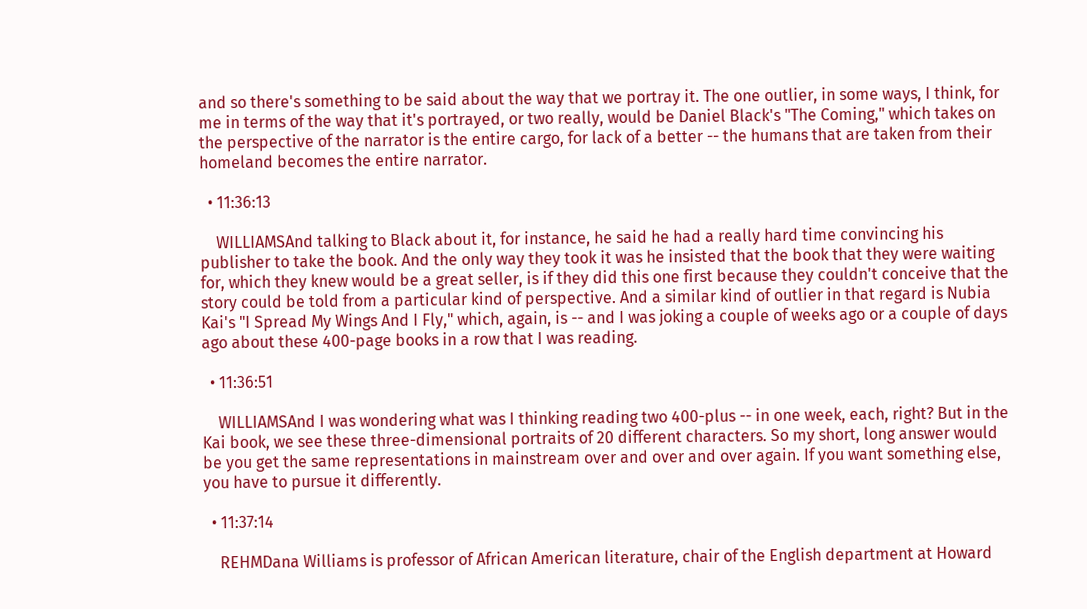and so there's something to be said about the way that we portray it. The one outlier, in some ways, I think, for me in terms of the way that it's portrayed, or two really, would be Daniel Black's "The Coming," which takes on the perspective of the narrator is the entire cargo, for lack of a better -- the humans that are taken from their homeland becomes the entire narrator.

  • 11:36:13

    WILLIAMSAnd talking to Black about it, for instance, he said he had a really hard time convincing his publisher to take the book. And the only way they took it was he insisted that the book that they were waiting for, which they knew would be a great seller, is if they did this one first because they couldn't conceive that the story could be told from a particular kind of perspective. And a similar kind of outlier in that regard is Nubia Kai's "I Spread My Wings And I Fly," which, again, is -- and I was joking a couple of weeks ago or a couple of days ago about these 400-page books in a row that I was reading.

  • 11:36:51

    WILLIAMSAnd I was wondering what was I thinking reading two 400-plus -- in one week, each, right? But in the Kai book, we see these three-dimensional portraits of 20 different characters. So my short, long answer would be you get the same representations in mainstream over and over and over again. If you want something else, you have to pursue it differently.

  • 11:37:14

    REHMDana Williams is professor of African American literature, chair of the English department at Howard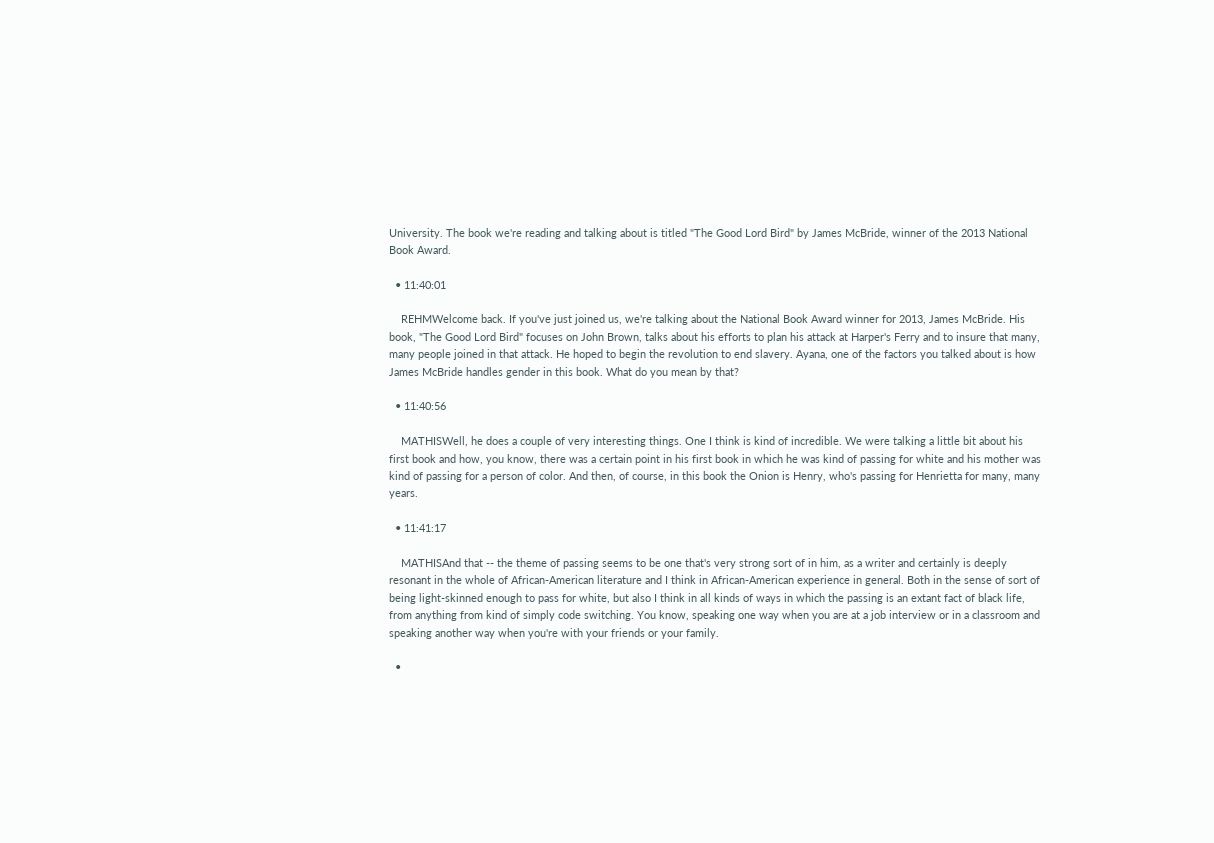University. The book we're reading and talking about is titled "The Good Lord Bird" by James McBride, winner of the 2013 National Book Award.

  • 11:40:01

    REHMWelcome back. If you've just joined us, we're talking about the National Book Award winner for 2013, James McBride. His book, "The Good Lord Bird" focuses on John Brown, talks about his efforts to plan his attack at Harper's Ferry and to insure that many, many people joined in that attack. He hoped to begin the revolution to end slavery. Ayana, one of the factors you talked about is how James McBride handles gender in this book. What do you mean by that?

  • 11:40:56

    MATHISWell, he does a couple of very interesting things. One I think is kind of incredible. We were talking a little bit about his first book and how, you know, there was a certain point in his first book in which he was kind of passing for white and his mother was kind of passing for a person of color. And then, of course, in this book the Onion is Henry, who's passing for Henrietta for many, many years.

  • 11:41:17

    MATHISAnd that -- the theme of passing seems to be one that's very strong sort of in him, as a writer and certainly is deeply resonant in the whole of African-American literature and I think in African-American experience in general. Both in the sense of sort of being light-skinned enough to pass for white, but also I think in all kinds of ways in which the passing is an extant fact of black life, from anything from kind of simply code switching. You know, speaking one way when you are at a job interview or in a classroom and speaking another way when you're with your friends or your family.

  •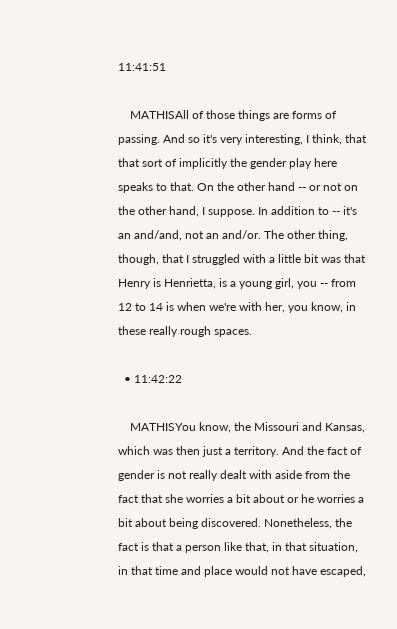11:41:51

    MATHISAll of those things are forms of passing. And so it's very interesting, I think, that that sort of implicitly the gender play here speaks to that. On the other hand -- or not on the other hand, I suppose. In addition to -- it's an and/and, not an and/or. The other thing, though, that I struggled with a little bit was that Henry is Henrietta, is a young girl, you -- from 12 to 14 is when we're with her, you know, in these really rough spaces.

  • 11:42:22

    MATHISYou know, the Missouri and Kansas, which was then just a territory. And the fact of gender is not really dealt with aside from the fact that she worries a bit about or he worries a bit about being discovered. Nonetheless, the fact is that a person like that, in that situation, in that time and place would not have escaped,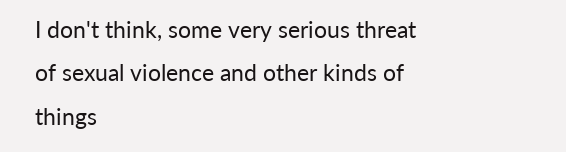I don't think, some very serious threat of sexual violence and other kinds of things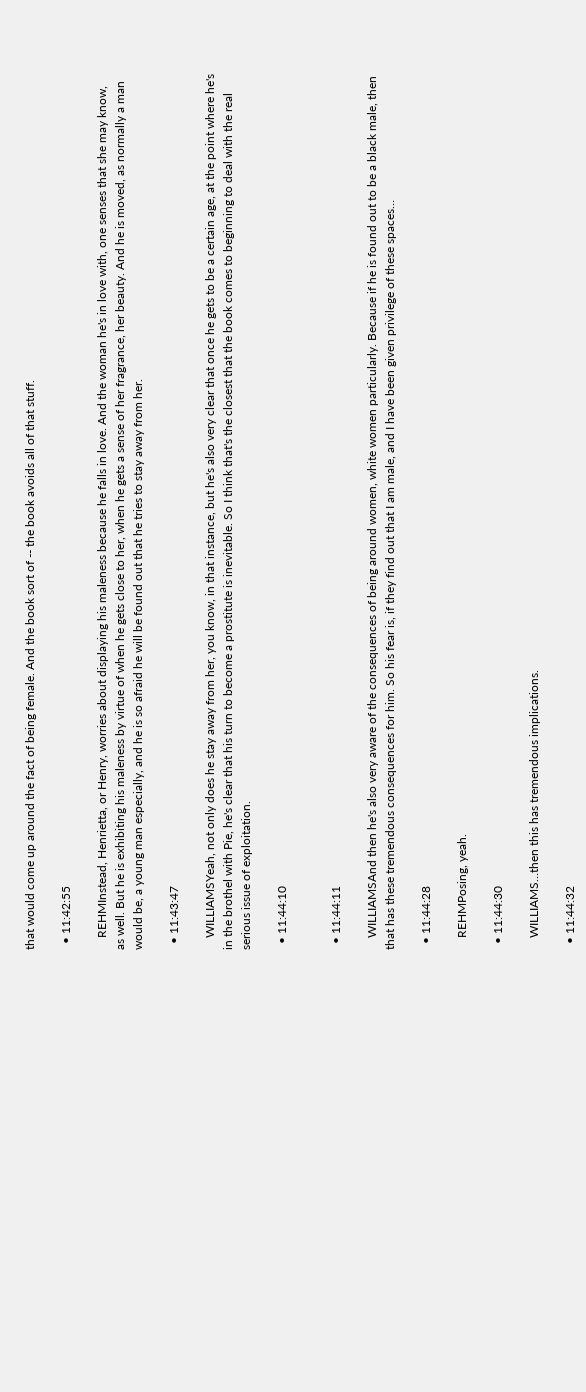that would come up around the fact of being female. And the book sort of -- the book avoids all of that stuff.

  • 11:42:55

    REHMInstead, Henrietta, or Henry, worries about displaying his maleness because he falls in love. And the woman he's in love with, one senses that she may know, as well. But he is exhibiting his maleness by virtue of when he gets close to her, when he gets a sense of her fragrance, her beauty. And he is moved, as normally a man would be, a young man especially, and he is so afraid he will be found out that he tries to stay away from her.

  • 11:43:47

    WILLIAMSYeah, not only does he stay away from her, you know, in that instance, but he's also very clear that once he gets to be a certain age, at the point where he's in the brothel with Pie, he's clear that his turn to become a prostitute is inevitable. So I think that's the closest that the book comes to beginning to deal with the real serious issue of exploitation.

  • 11:44:10


  • 11:44:11

    WILLIAMSAnd then he's also very aware of the consequences of being around women, white women particularly. Because if he is found out to be a black male, then that has these tremendous consequences for him. So his fear is, if they find out that I am male, and I have been given privilege of these spaces…

  • 11:44:28

    REHMPosing, yeah.

  • 11:44:30

    WILLIAMS…then this has tremendous implications.

  • 11:44:32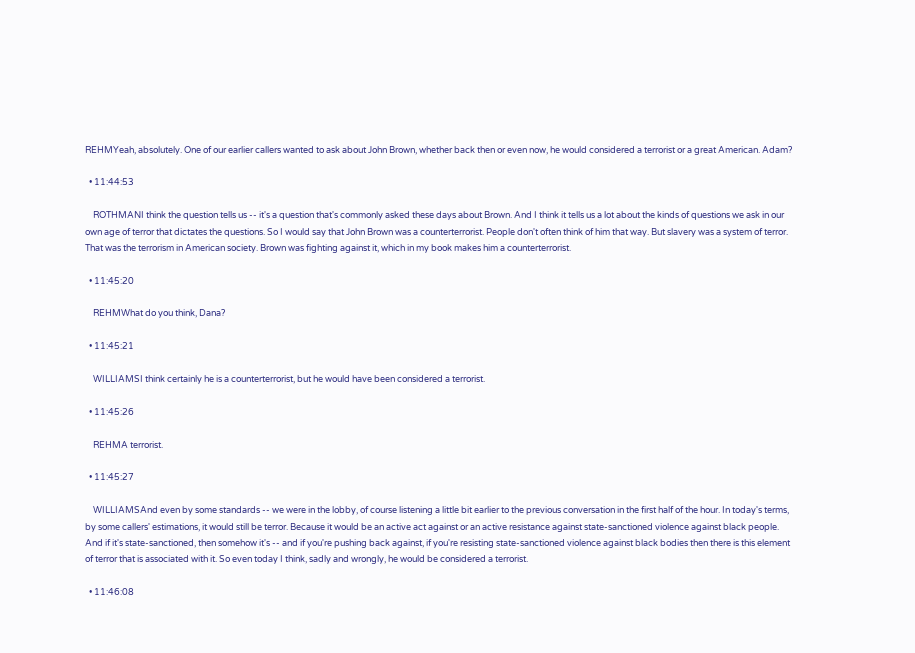REHMYeah, absolutely. One of our earlier callers wanted to ask about John Brown, whether back then or even now, he would considered a terrorist or a great American. Adam?

  • 11:44:53

    ROTHMANI think the question tells us -- it's a question that's commonly asked these days about Brown. And I think it tells us a lot about the kinds of questions we ask in our own age of terror that dictates the questions. So I would say that John Brown was a counterterrorist. People don't often think of him that way. But slavery was a system of terror. That was the terrorism in American society. Brown was fighting against it, which in my book makes him a counterterrorist.

  • 11:45:20

    REHMWhat do you think, Dana?

  • 11:45:21

    WILLIAMSI think certainly he is a counterterrorist, but he would have been considered a terrorist.

  • 11:45:26

    REHMA terrorist.

  • 11:45:27

    WILLIAMSAnd even by some standards -- we were in the lobby, of course listening a little bit earlier to the previous conversation in the first half of the hour. In today's terms, by some callers' estimations, it would still be terror. Because it would be an active act against or an active resistance against state-sanctioned violence against black people. And if it's state-sanctioned, then somehow it's -- and if you're pushing back against, if you're resisting state-sanctioned violence against black bodies then there is this element of terror that is associated with it. So even today I think, sadly and wrongly, he would be considered a terrorist.

  • 11:46:08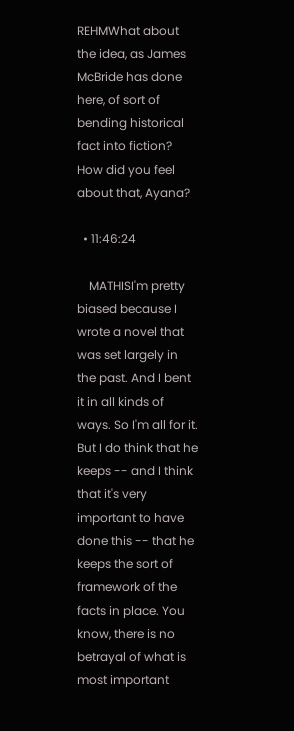REHMWhat about the idea, as James McBride has done here, of sort of bending historical fact into fiction? How did you feel about that, Ayana?

  • 11:46:24

    MATHISI'm pretty biased because I wrote a novel that was set largely in the past. And I bent it in all kinds of ways. So I'm all for it. But I do think that he keeps -- and I think that it's very important to have done this -- that he keeps the sort of framework of the facts in place. You know, there is no betrayal of what is most important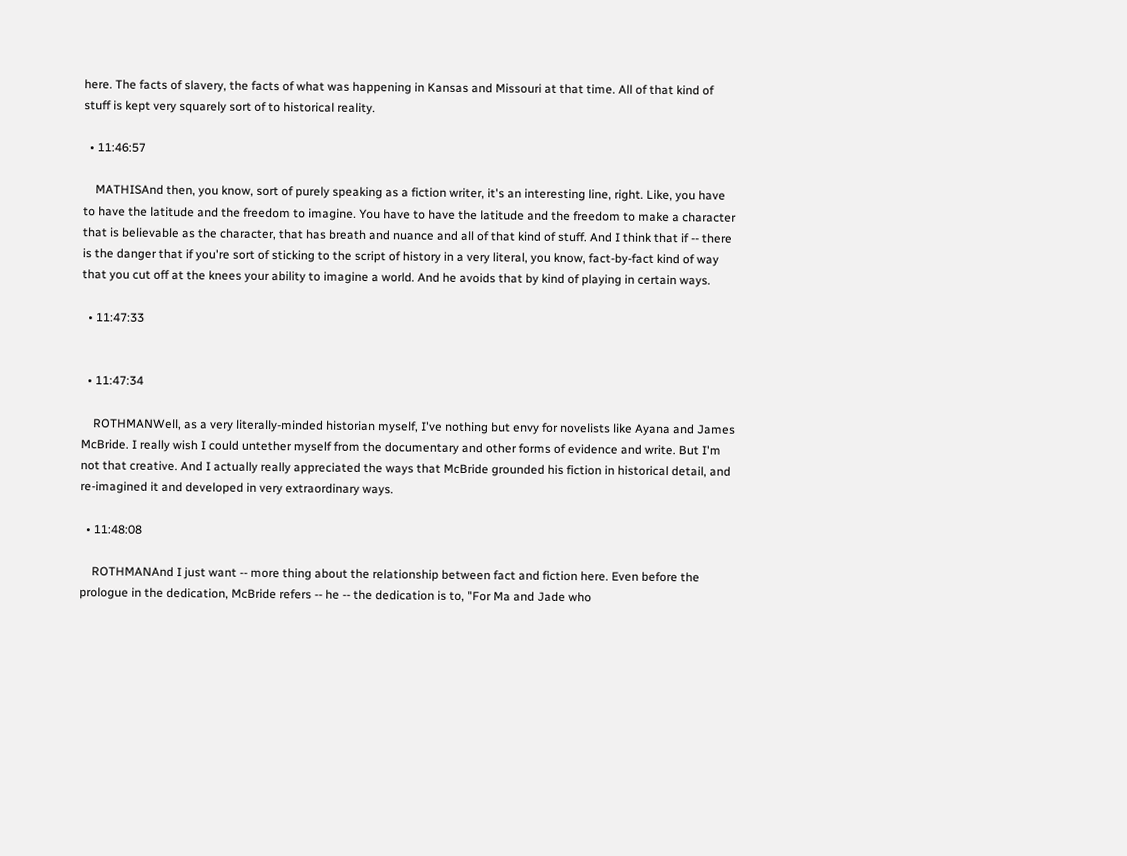here. The facts of slavery, the facts of what was happening in Kansas and Missouri at that time. All of that kind of stuff is kept very squarely sort of to historical reality.

  • 11:46:57

    MATHISAnd then, you know, sort of purely speaking as a fiction writer, it's an interesting line, right. Like, you have to have the latitude and the freedom to imagine. You have to have the latitude and the freedom to make a character that is believable as the character, that has breath and nuance and all of that kind of stuff. And I think that if -- there is the danger that if you're sort of sticking to the script of history in a very literal, you know, fact-by-fact kind of way that you cut off at the knees your ability to imagine a world. And he avoids that by kind of playing in certain ways.

  • 11:47:33


  • 11:47:34

    ROTHMANWell, as a very literally-minded historian myself, I've nothing but envy for novelists like Ayana and James McBride. I really wish I could untether myself from the documentary and other forms of evidence and write. But I'm not that creative. And I actually really appreciated the ways that McBride grounded his fiction in historical detail, and re-imagined it and developed in very extraordinary ways.

  • 11:48:08

    ROTHMANAnd I just want -- more thing about the relationship between fact and fiction here. Even before the prologue in the dedication, McBride refers -- he -- the dedication is to, "For Ma and Jade who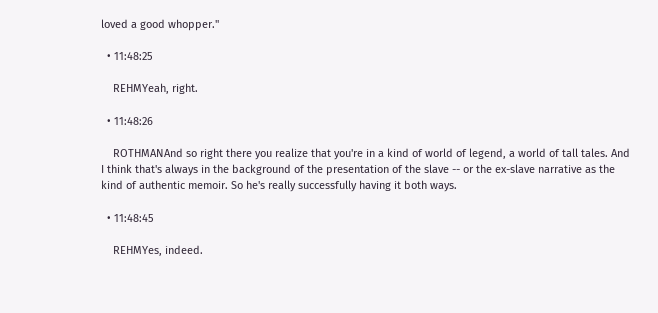loved a good whopper."

  • 11:48:25

    REHMYeah, right.

  • 11:48:26

    ROTHMANAnd so right there you realize that you're in a kind of world of legend, a world of tall tales. And I think that's always in the background of the presentation of the slave -- or the ex-slave narrative as the kind of authentic memoir. So he's really successfully having it both ways.

  • 11:48:45

    REHMYes, indeed.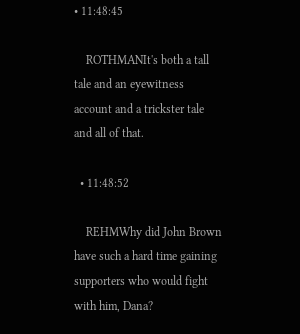• 11:48:45

    ROTHMANIt's both a tall tale and an eyewitness account and a trickster tale and all of that.

  • 11:48:52

    REHMWhy did John Brown have such a hard time gaining supporters who would fight with him, Dana?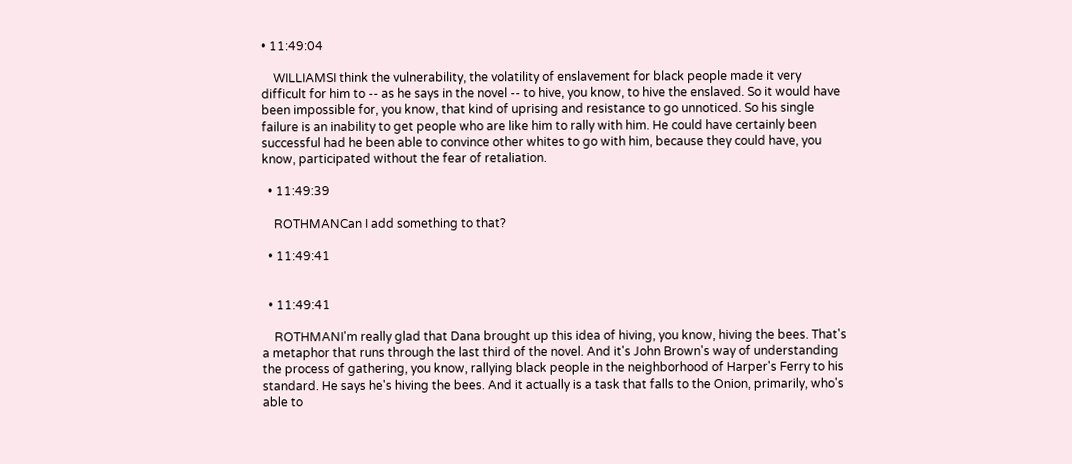• 11:49:04

    WILLIAMSI think the vulnerability, the volatility of enslavement for black people made it very difficult for him to -- as he says in the novel -- to hive, you know, to hive the enslaved. So it would have been impossible for, you know, that kind of uprising and resistance to go unnoticed. So his single failure is an inability to get people who are like him to rally with him. He could have certainly been successful had he been able to convince other whites to go with him, because they could have, you know, participated without the fear of retaliation.

  • 11:49:39

    ROTHMANCan I add something to that?

  • 11:49:41


  • 11:49:41

    ROTHMANI'm really glad that Dana brought up this idea of hiving, you know, hiving the bees. That's a metaphor that runs through the last third of the novel. And it's John Brown's way of understanding the process of gathering, you know, rallying black people in the neighborhood of Harper's Ferry to his standard. He says he's hiving the bees. And it actually is a task that falls to the Onion, primarily, who's able to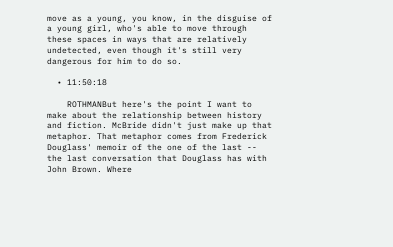move as a young, you know, in the disguise of a young girl, who's able to move through these spaces in ways that are relatively undetected, even though it's still very dangerous for him to do so.

  • 11:50:18

    ROTHMANBut here's the point I want to make about the relationship between history and fiction. McBride didn't just make up that metaphor. That metaphor comes from Frederick Douglass' memoir of the one of the last -- the last conversation that Douglass has with John Brown. Where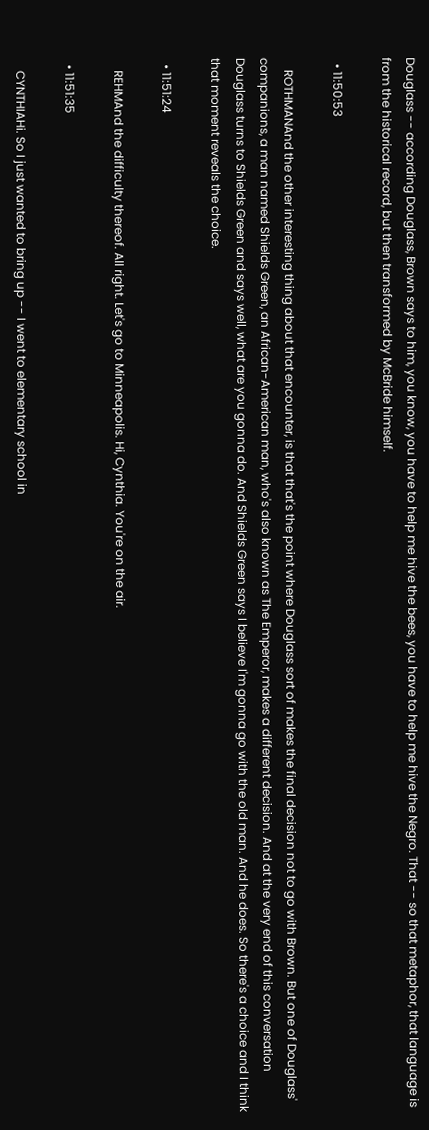Douglass -- according Douglass, Brown says to him, you know, you have to help me hive the bees, you have to help me hive the Negro. That -- so that metaphor, that language is from the historical record, but then transformed by McBride himself.

  • 11:50:53

    ROTHMANAnd the other interesting thing about that encounter, is that that's the point where Douglass sort of makes the final decision not to go with Brown. But one of Douglass' companions, a man named Shields Green, an African-American man, who's also known as The Emperor, makes a different decision. And at the very end of this conversation Douglass turns to Shields Green and says well, what are you gonna do. And Shields Green says I believe I'm gonna go with the old man. And he does. So there's a choice and I think that moment reveals the choice.

  • 11:51:24

    REHMAnd the difficulty thereof. All right. Let's go to Minneapolis. Hi, Cynthia. You're on the air.

  • 11:51:35

    CYNTHIAHi. So I just wanted to bring up -- I went to elementary school in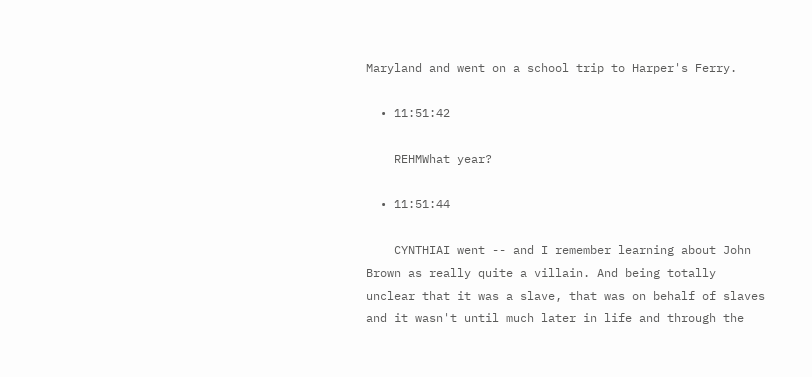Maryland and went on a school trip to Harper's Ferry.

  • 11:51:42

    REHMWhat year?

  • 11:51:44

    CYNTHIAI went -- and I remember learning about John Brown as really quite a villain. And being totally unclear that it was a slave, that was on behalf of slaves and it wasn't until much later in life and through the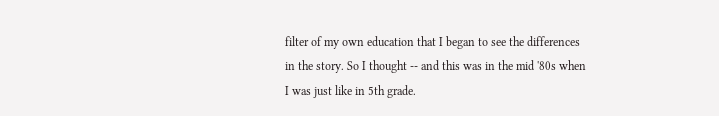filter of my own education that I began to see the differences in the story. So I thought -- and this was in the mid '80s when I was just like in 5th grade.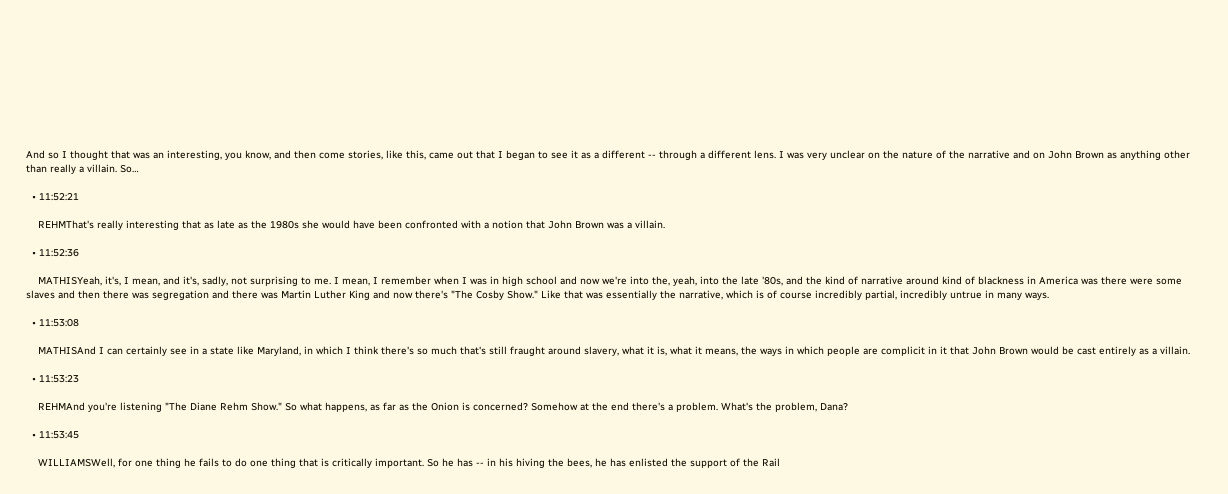And so I thought that was an interesting, you know, and then come stories, like this, came out that I began to see it as a different -- through a different lens. I was very unclear on the nature of the narrative and on John Brown as anything other than really a villain. So…

  • 11:52:21

    REHMThat's really interesting that as late as the 1980s she would have been confronted with a notion that John Brown was a villain.

  • 11:52:36

    MATHISYeah, it's, I mean, and it's, sadly, not surprising to me. I mean, I remember when I was in high school and now we're into the, yeah, into the late '80s, and the kind of narrative around kind of blackness in America was there were some slaves and then there was segregation and there was Martin Luther King and now there's "The Cosby Show." Like that was essentially the narrative, which is of course incredibly partial, incredibly untrue in many ways.

  • 11:53:08

    MATHISAnd I can certainly see in a state like Maryland, in which I think there's so much that's still fraught around slavery, what it is, what it means, the ways in which people are complicit in it that John Brown would be cast entirely as a villain.

  • 11:53:23

    REHMAnd you're listening "The Diane Rehm Show." So what happens, as far as the Onion is concerned? Somehow at the end there's a problem. What's the problem, Dana?

  • 11:53:45

    WILLIAMSWell, for one thing he fails to do one thing that is critically important. So he has -- in his hiving the bees, he has enlisted the support of the Rail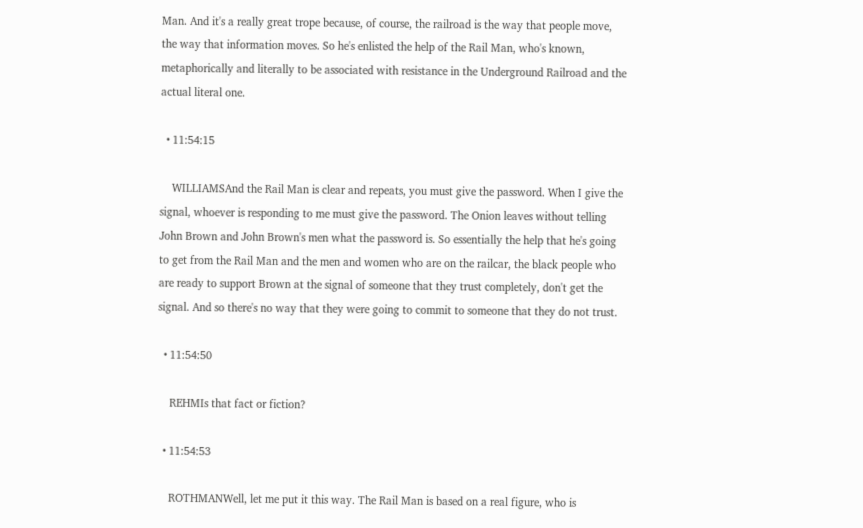Man. And it's a really great trope because, of course, the railroad is the way that people move, the way that information moves. So he's enlisted the help of the Rail Man, who's known, metaphorically and literally to be associated with resistance in the Underground Railroad and the actual literal one.

  • 11:54:15

    WILLIAMSAnd the Rail Man is clear and repeats, you must give the password. When I give the signal, whoever is responding to me must give the password. The Onion leaves without telling John Brown and John Brown's men what the password is. So essentially the help that he's going to get from the Rail Man and the men and women who are on the railcar, the black people who are ready to support Brown at the signal of someone that they trust completely, don't get the signal. And so there's no way that they were going to commit to someone that they do not trust.

  • 11:54:50

    REHMIs that fact or fiction?

  • 11:54:53

    ROTHMANWell, let me put it this way. The Rail Man is based on a real figure, who is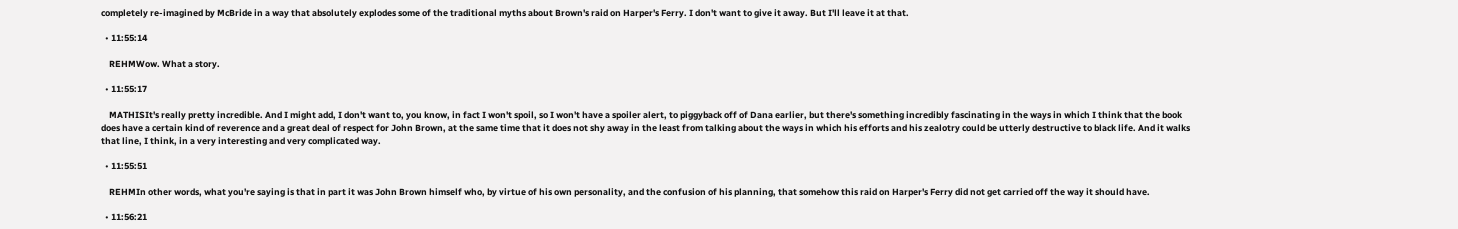completely re-imagined by McBride in a way that absolutely explodes some of the traditional myths about Brown's raid on Harper's Ferry. I don't want to give it away. But I'll leave it at that.

  • 11:55:14

    REHMWow. What a story.

  • 11:55:17

    MATHISIt's really pretty incredible. And I might add, I don't want to, you know, in fact I won't spoil, so I won't have a spoiler alert, to piggyback off of Dana earlier, but there's something incredibly fascinating in the ways in which I think that the book does have a certain kind of reverence and a great deal of respect for John Brown, at the same time that it does not shy away in the least from talking about the ways in which his efforts and his zealotry could be utterly destructive to black life. And it walks that line, I think, in a very interesting and very complicated way.

  • 11:55:51

    REHMIn other words, what you're saying is that in part it was John Brown himself who, by virtue of his own personality, and the confusion of his planning, that somehow this raid on Harper's Ferry did not get carried off the way it should have.

  • 11:56:21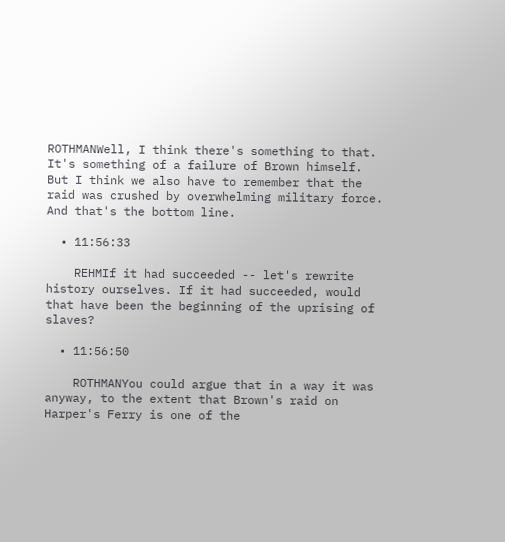ROTHMANWell, I think there's something to that. It's something of a failure of Brown himself. But I think we also have to remember that the raid was crushed by overwhelming military force. And that's the bottom line.

  • 11:56:33

    REHMIf it had succeeded -- let's rewrite history ourselves. If it had succeeded, would that have been the beginning of the uprising of slaves?

  • 11:56:50

    ROTHMANYou could argue that in a way it was anyway, to the extent that Brown's raid on Harper's Ferry is one of the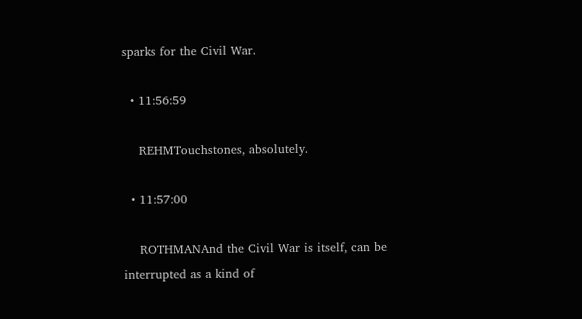sparks for the Civil War.

  • 11:56:59

    REHMTouchstones, absolutely.

  • 11:57:00

    ROTHMANAnd the Civil War is itself, can be interrupted as a kind of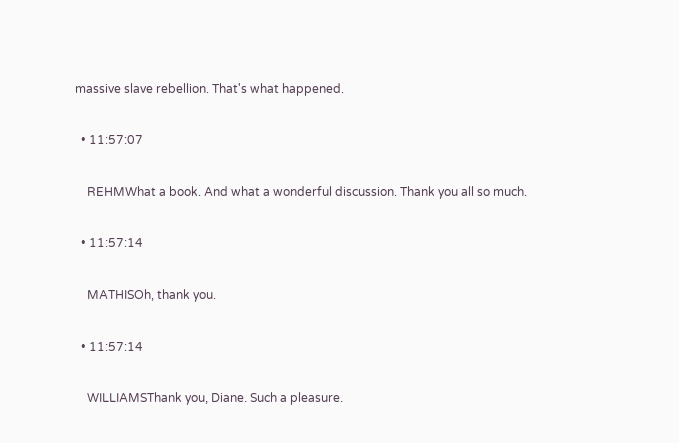massive slave rebellion. That's what happened.

  • 11:57:07

    REHMWhat a book. And what a wonderful discussion. Thank you all so much.

  • 11:57:14

    MATHISOh, thank you.

  • 11:57:14

    WILLIAMSThank you, Diane. Such a pleasure.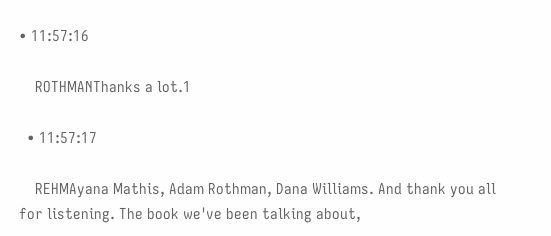• 11:57:16

    ROTHMANThanks a lot.1

  • 11:57:17

    REHMAyana Mathis, Adam Rothman, Dana Williams. And thank you all for listening. The book we've been talking about,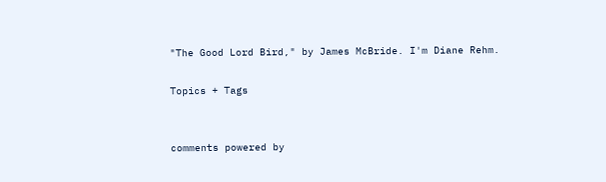"The Good Lord Bird," by James McBride. I'm Diane Rehm.

Topics + Tags


comments powered by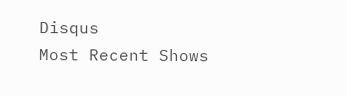Disqus
Most Recent Shows